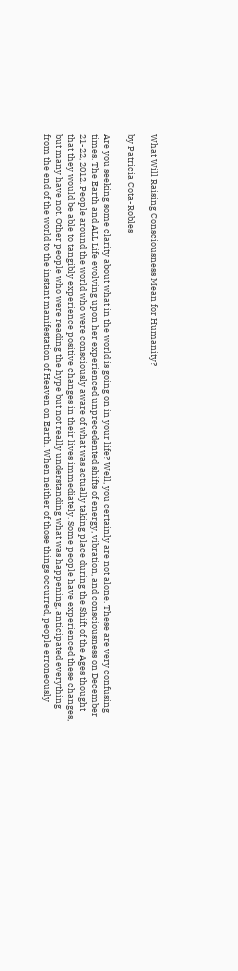What Will Raising Consciousness Mean for Humanity?

by Patricia Cota-Robles

Are you seeking some clarity about what in the world is going on in your life? Well, you certainly are not alone. These are very confusing times. The Earth and ALL Life evolving upon her experienced unprecedented shifts of energy, vibration, and consciousness on December 21-22, 2012. People around the world who were consciously aware of what was actually taking place during the Shift of the Ages thought that they would be able to tangibly experience positive changes in their lives immediately. Some people have experienced these changes, but many have not. Other people who were reading the hype but not really understanding what was happening, anticipated everything from the end of the world to the instant manifestation of Heaven on Earth. When neither of those things occurred, people erroneously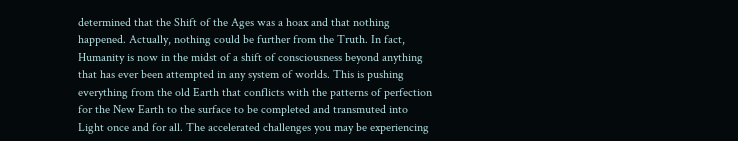determined that the Shift of the Ages was a hoax and that nothing happened. Actually, nothing could be further from the Truth. In fact, Humanity is now in the midst of a shift of consciousness beyond anything that has ever been attempted in any system of worlds. This is pushing everything from the old Earth that conflicts with the patterns of perfection for the New Earth to the surface to be completed and transmuted into Light once and for all. The accelerated challenges you may be experiencing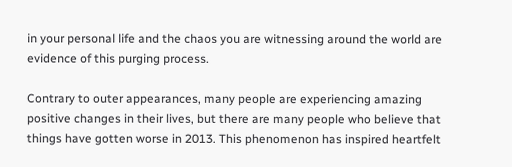in your personal life and the chaos you are witnessing around the world are evidence of this purging process.

Contrary to outer appearances, many people are experiencing amazing positive changes in their lives, but there are many people who believe that things have gotten worse in 2013. This phenomenon has inspired heartfelt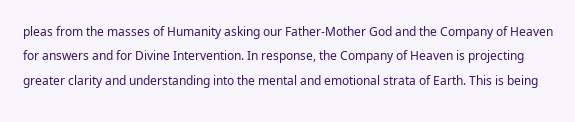pleas from the masses of Humanity asking our Father-Mother God and the Company of Heaven for answers and for Divine Intervention. In response, the Company of Heaven is projecting greater clarity and understanding into the mental and emotional strata of Earth. This is being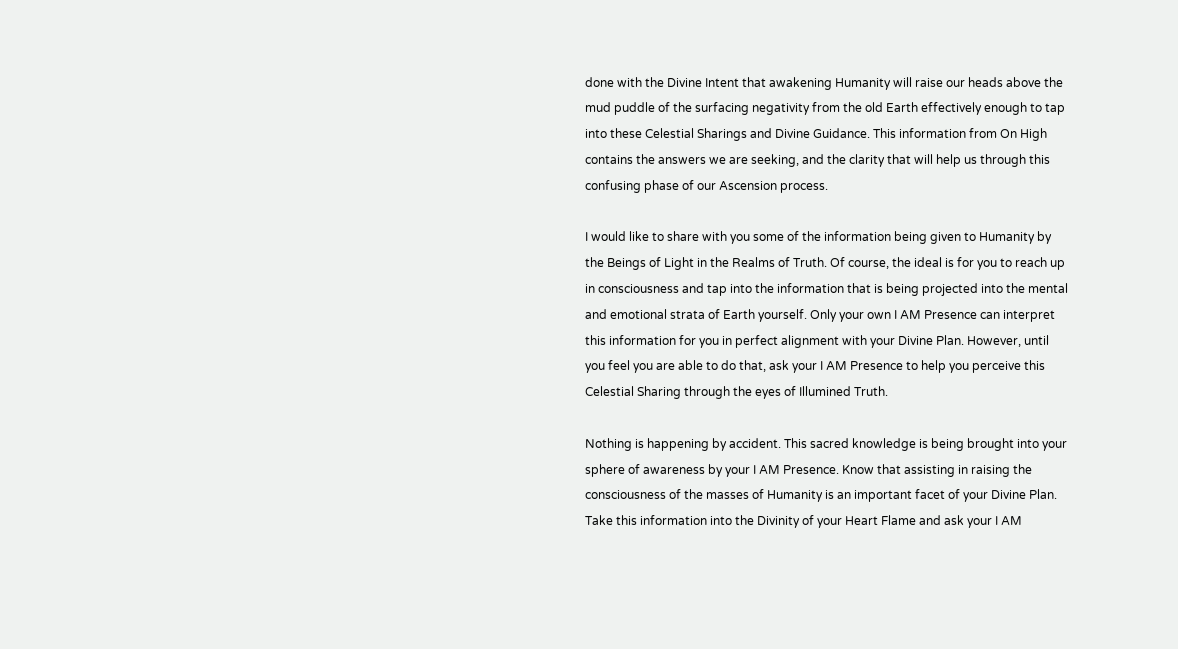done with the Divine Intent that awakening Humanity will raise our heads above the mud puddle of the surfacing negativity from the old Earth effectively enough to tap into these Celestial Sharings and Divine Guidance. This information from On High contains the answers we are seeking, and the clarity that will help us through this confusing phase of our Ascension process.

I would like to share with you some of the information being given to Humanity by the Beings of Light in the Realms of Truth. Of course, the ideal is for you to reach up in consciousness and tap into the information that is being projected into the mental and emotional strata of Earth yourself. Only your own I AM Presence can interpret this information for you in perfect alignment with your Divine Plan. However, until you feel you are able to do that, ask your I AM Presence to help you perceive this Celestial Sharing through the eyes of Illumined Truth.

Nothing is happening by accident. This sacred knowledge is being brought into your sphere of awareness by your I AM Presence. Know that assisting in raising the consciousness of the masses of Humanity is an important facet of your Divine Plan. Take this information into the Divinity of your Heart Flame and ask your I AM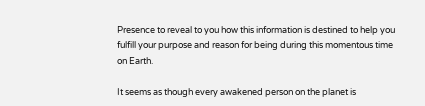Presence to reveal to you how this information is destined to help you fulfill your purpose and reason for being during this momentous time on Earth.

It seems as though every awakened person on the planet is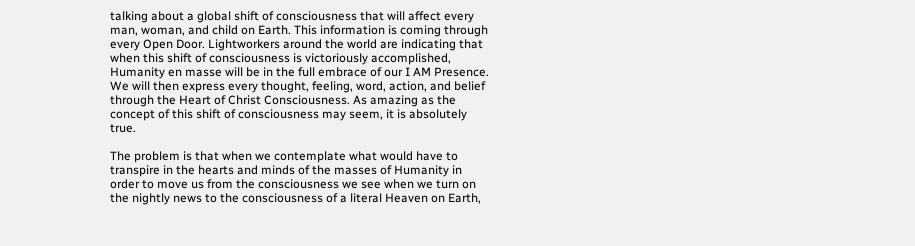talking about a global shift of consciousness that will affect every man, woman, and child on Earth. This information is coming through every Open Door. Lightworkers around the world are indicating that when this shift of consciousness is victoriously accomplished, Humanity en masse will be in the full embrace of our I AM Presence. We will then express every thought, feeling, word, action, and belief through the Heart of Christ Consciousness. As amazing as the concept of this shift of consciousness may seem, it is absolutely true.

The problem is that when we contemplate what would have to transpire in the hearts and minds of the masses of Humanity in order to move us from the consciousness we see when we turn on the nightly news to the consciousness of a literal Heaven on Earth,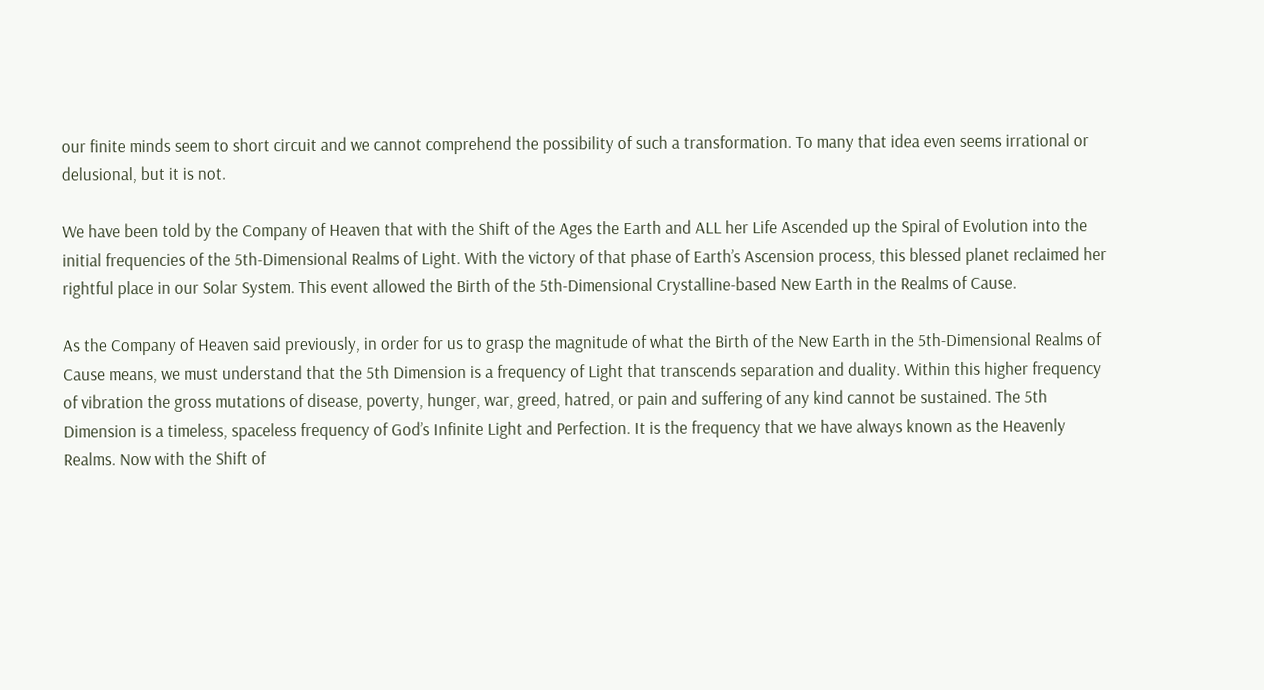our finite minds seem to short circuit and we cannot comprehend the possibility of such a transformation. To many that idea even seems irrational or delusional, but it is not.

We have been told by the Company of Heaven that with the Shift of the Ages the Earth and ALL her Life Ascended up the Spiral of Evolution into the initial frequencies of the 5th-Dimensional Realms of Light. With the victory of that phase of Earth’s Ascension process, this blessed planet reclaimed her rightful place in our Solar System. This event allowed the Birth of the 5th-Dimensional Crystalline-based New Earth in the Realms of Cause.

As the Company of Heaven said previously, in order for us to grasp the magnitude of what the Birth of the New Earth in the 5th-Dimensional Realms of Cause means, we must understand that the 5th Dimension is a frequency of Light that transcends separation and duality. Within this higher frequency of vibration the gross mutations of disease, poverty, hunger, war, greed, hatred, or pain and suffering of any kind cannot be sustained. The 5th Dimension is a timeless, spaceless frequency of God’s Infinite Light and Perfection. It is the frequency that we have always known as the Heavenly Realms. Now with the Shift of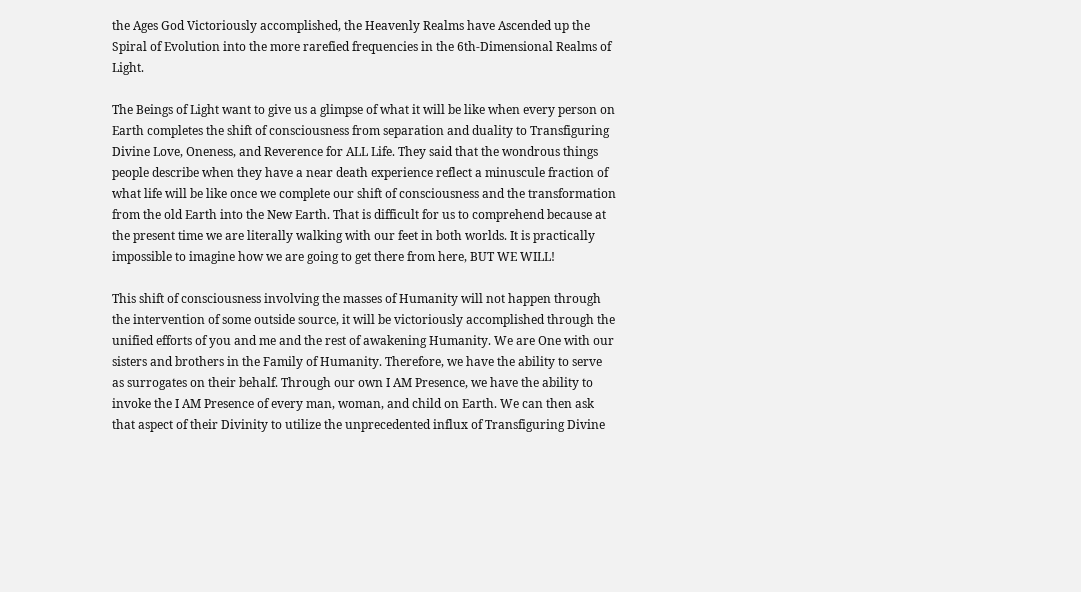the Ages God Victoriously accomplished, the Heavenly Realms have Ascended up the Spiral of Evolution into the more rarefied frequencies in the 6th-Dimensional Realms of Light.

The Beings of Light want to give us a glimpse of what it will be like when every person on Earth completes the shift of consciousness from separation and duality to Transfiguring Divine Love, Oneness, and Reverence for ALL Life. They said that the wondrous things people describe when they have a near death experience reflect a minuscule fraction of what life will be like once we complete our shift of consciousness and the transformation from the old Earth into the New Earth. That is difficult for us to comprehend because at the present time we are literally walking with our feet in both worlds. It is practically impossible to imagine how we are going to get there from here, BUT WE WILL!

This shift of consciousness involving the masses of Humanity will not happen through the intervention of some outside source, it will be victoriously accomplished through the unified efforts of you and me and the rest of awakening Humanity. We are One with our sisters and brothers in the Family of Humanity. Therefore, we have the ability to serve as surrogates on their behalf. Through our own I AM Presence, we have the ability to invoke the I AM Presence of every man, woman, and child on Earth. We can then ask that aspect of their Divinity to utilize the unprecedented influx of Transfiguring Divine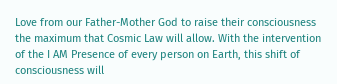Love from our Father-Mother God to raise their consciousness the maximum that Cosmic Law will allow. With the intervention of the I AM Presence of every person on Earth, this shift of consciousness will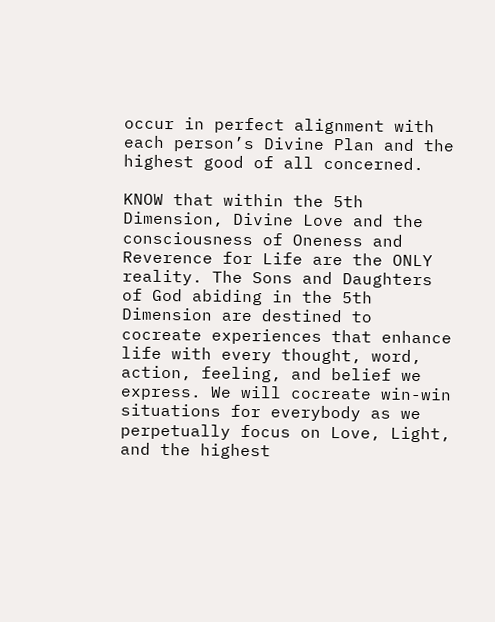occur in perfect alignment with each person’s Divine Plan and the highest good of all concerned.

KNOW that within the 5th Dimension, Divine Love and the consciousness of Oneness and Reverence for Life are the ONLY reality. The Sons and Daughters of God abiding in the 5th Dimension are destined to cocreate experiences that enhance life with every thought, word, action, feeling, and belief we express. We will cocreate win-win situations for everybody as we perpetually focus on Love, Light, and the highest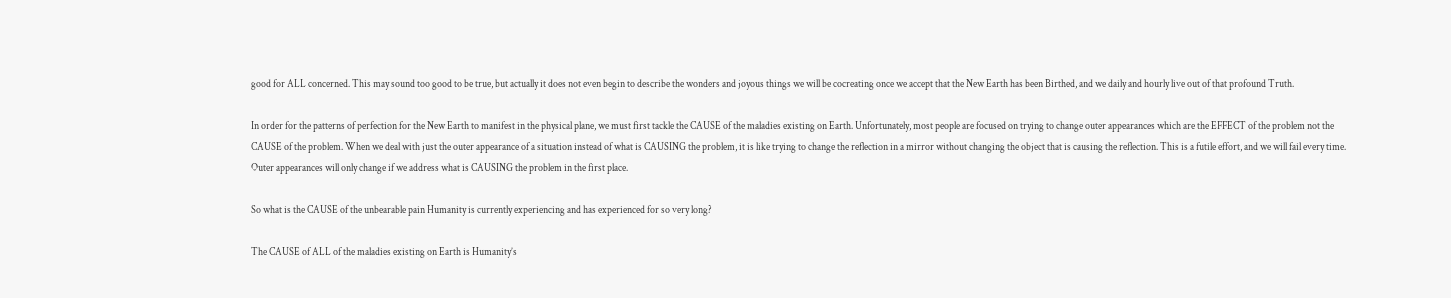good for ALL concerned. This may sound too good to be true, but actually it does not even begin to describe the wonders and joyous things we will be cocreating once we accept that the New Earth has been Birthed, and we daily and hourly live out of that profound Truth.

In order for the patterns of perfection for the New Earth to manifest in the physical plane, we must first tackle the CAUSE of the maladies existing on Earth. Unfortunately, most people are focused on trying to change outer appearances which are the EFFECT of the problem not the CAUSE of the problem. When we deal with just the outer appearance of a situation instead of what is CAUSING the problem, it is like trying to change the reflection in a mirror without changing the object that is causing the reflection. This is a futile effort, and we will fail every time. Outer appearances will only change if we address what is CAUSING the problem in the first place.

So what is the CAUSE of the unbearable pain Humanity is currently experiencing and has experienced for so very long?

The CAUSE of ALL of the maladies existing on Earth is Humanity’s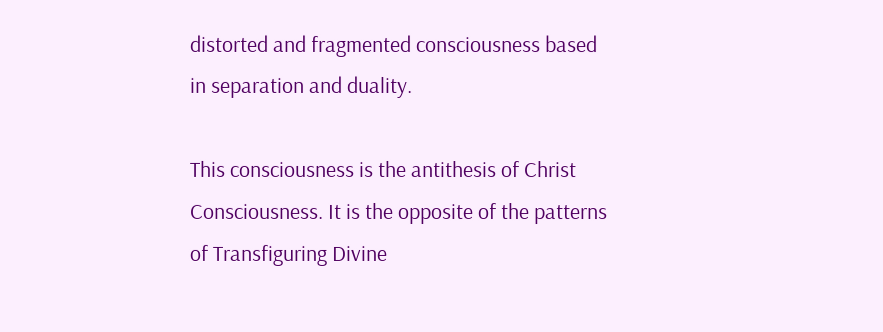distorted and fragmented consciousness based in separation and duality.

This consciousness is the antithesis of Christ Consciousness. It is the opposite of the patterns of Transfiguring Divine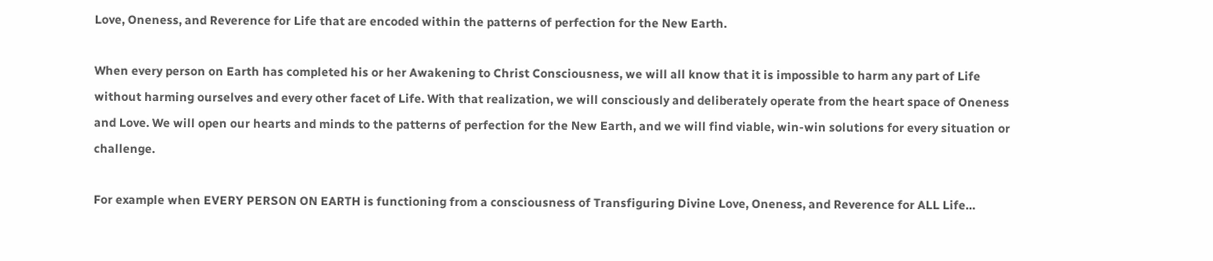Love, Oneness, and Reverence for Life that are encoded within the patterns of perfection for the New Earth.

When every person on Earth has completed his or her Awakening to Christ Consciousness, we will all know that it is impossible to harm any part of Life without harming ourselves and every other facet of Life. With that realization, we will consciously and deliberately operate from the heart space of Oneness and Love. We will open our hearts and minds to the patterns of perfection for the New Earth, and we will find viable, win-win solutions for every situation or challenge.

For example when EVERY PERSON ON EARTH is functioning from a consciousness of Transfiguring Divine Love, Oneness, and Reverence for ALL Life…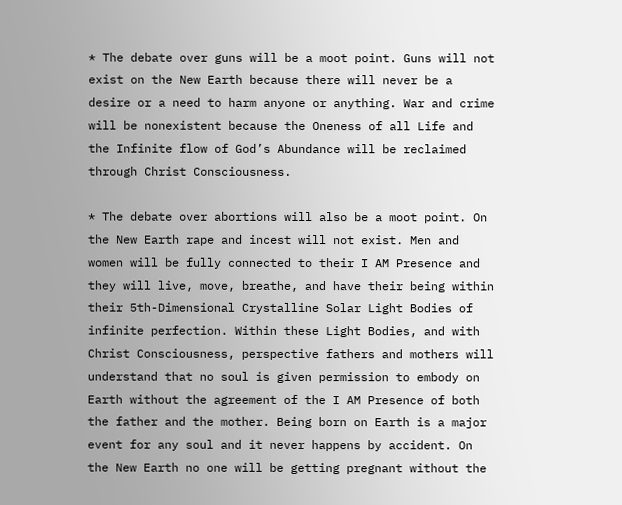* The debate over guns will be a moot point. Guns will not exist on the New Earth because there will never be a desire or a need to harm anyone or anything. War and crime will be nonexistent because the Oneness of all Life and the Infinite flow of God’s Abundance will be reclaimed through Christ Consciousness.

* The debate over abortions will also be a moot point. On the New Earth rape and incest will not exist. Men and women will be fully connected to their I AM Presence and they will live, move, breathe, and have their being within their 5th-Dimensional Crystalline Solar Light Bodies of infinite perfection. Within these Light Bodies, and with Christ Consciousness, perspective fathers and mothers will understand that no soul is given permission to embody on Earth without the agreement of the I AM Presence of both the father and the mother. Being born on Earth is a major event for any soul and it never happens by accident. On the New Earth no one will be getting pregnant without the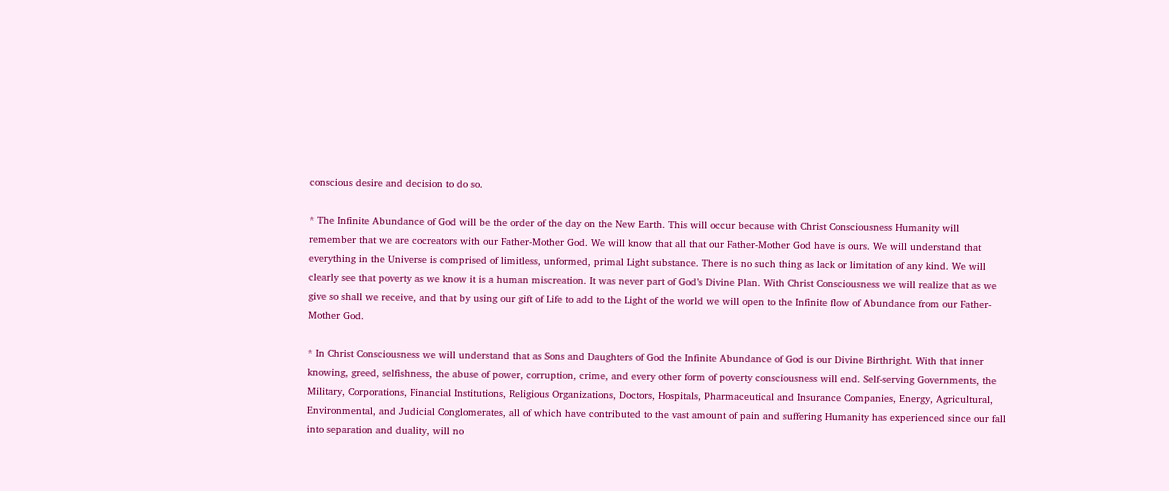conscious desire and decision to do so.

* The Infinite Abundance of God will be the order of the day on the New Earth. This will occur because with Christ Consciousness Humanity will remember that we are cocreators with our Father-Mother God. We will know that all that our Father-Mother God have is ours. We will understand that everything in the Universe is comprised of limitless, unformed, primal Light substance. There is no such thing as lack or limitation of any kind. We will clearly see that poverty as we know it is a human miscreation. It was never part of God’s Divine Plan. With Christ Consciousness we will realize that as we give so shall we receive, and that by using our gift of Life to add to the Light of the world we will open to the Infinite flow of Abundance from our Father-Mother God.

* In Christ Consciousness we will understand that as Sons and Daughters of God the Infinite Abundance of God is our Divine Birthright. With that inner knowing, greed, selfishness, the abuse of power, corruption, crime, and every other form of poverty consciousness will end. Self-serving Governments, the Military, Corporations, Financial Institutions, Religious Organizations, Doctors, Hospitals, Pharmaceutical and Insurance Companies, Energy, Agricultural, Environmental, and Judicial Conglomerates, all of which have contributed to the vast amount of pain and suffering Humanity has experienced since our fall into separation and duality, will no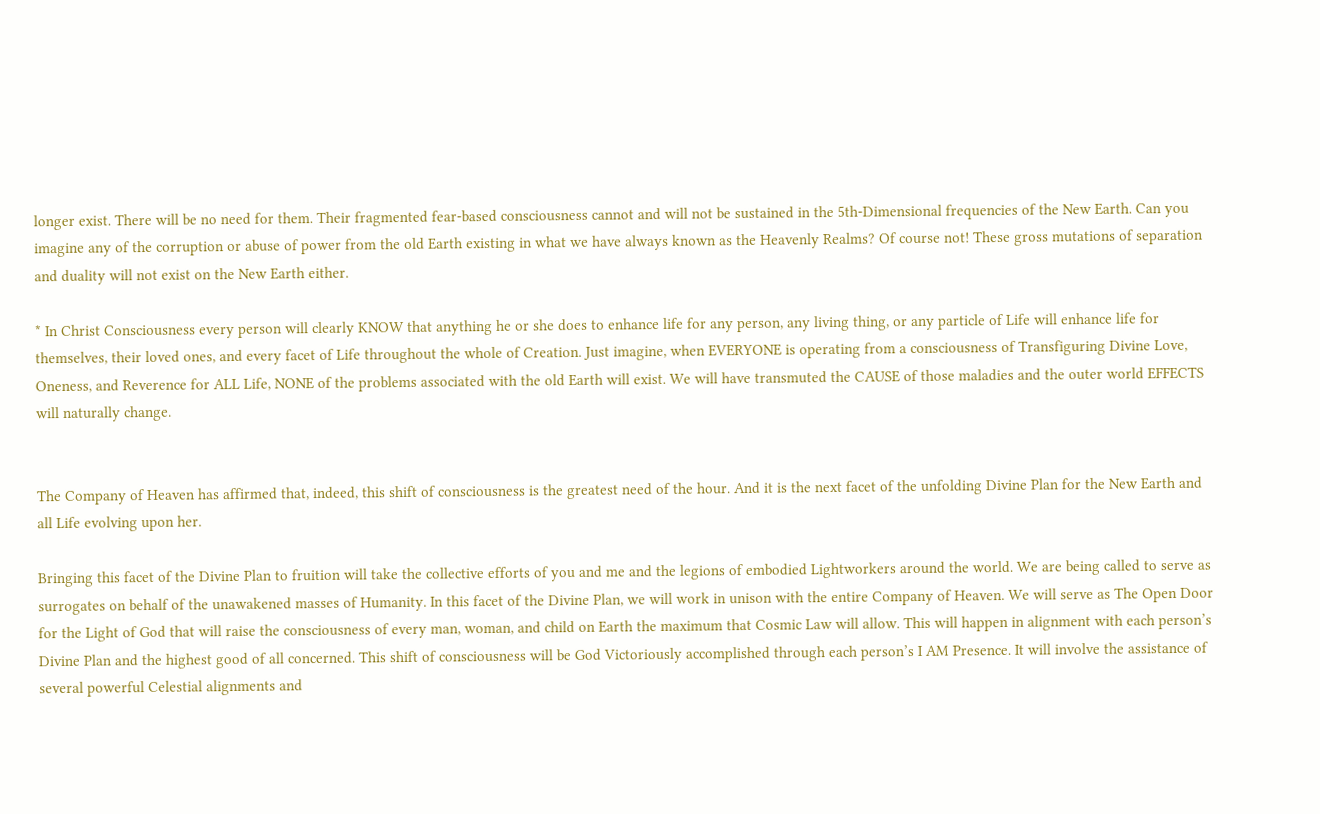longer exist. There will be no need for them. Their fragmented fear-based consciousness cannot and will not be sustained in the 5th-Dimensional frequencies of the New Earth. Can you imagine any of the corruption or abuse of power from the old Earth existing in what we have always known as the Heavenly Realms? Of course not! These gross mutations of separation and duality will not exist on the New Earth either.

* In Christ Consciousness every person will clearly KNOW that anything he or she does to enhance life for any person, any living thing, or any particle of Life will enhance life for themselves, their loved ones, and every facet of Life throughout the whole of Creation. Just imagine, when EVERYONE is operating from a consciousness of Transfiguring Divine Love, Oneness, and Reverence for ALL Life, NONE of the problems associated with the old Earth will exist. We will have transmuted the CAUSE of those maladies and the outer world EFFECTS will naturally change.


The Company of Heaven has affirmed that, indeed, this shift of consciousness is the greatest need of the hour. And it is the next facet of the unfolding Divine Plan for the New Earth and all Life evolving upon her.

Bringing this facet of the Divine Plan to fruition will take the collective efforts of you and me and the legions of embodied Lightworkers around the world. We are being called to serve as surrogates on behalf of the unawakened masses of Humanity. In this facet of the Divine Plan, we will work in unison with the entire Company of Heaven. We will serve as The Open Door for the Light of God that will raise the consciousness of every man, woman, and child on Earth the maximum that Cosmic Law will allow. This will happen in alignment with each person’s Divine Plan and the highest good of all concerned. This shift of consciousness will be God Victoriously accomplished through each person’s I AM Presence. It will involve the assistance of several powerful Celestial alignments and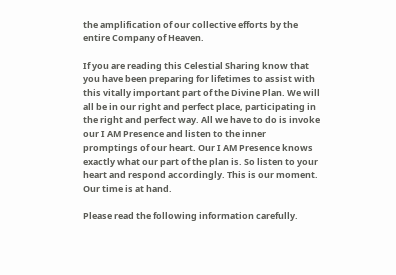the amplification of our collective efforts by the entire Company of Heaven.

If you are reading this Celestial Sharing know that you have been preparing for lifetimes to assist with this vitally important part of the Divine Plan. We will all be in our right and perfect place, participating in the right and perfect way. All we have to do is invoke our I AM Presence and listen to the inner promptings of our heart. Our I AM Presence knows exactly what our part of the plan is. So listen to your heart and respond accordingly. This is our moment. Our time is at hand.

Please read the following information carefully.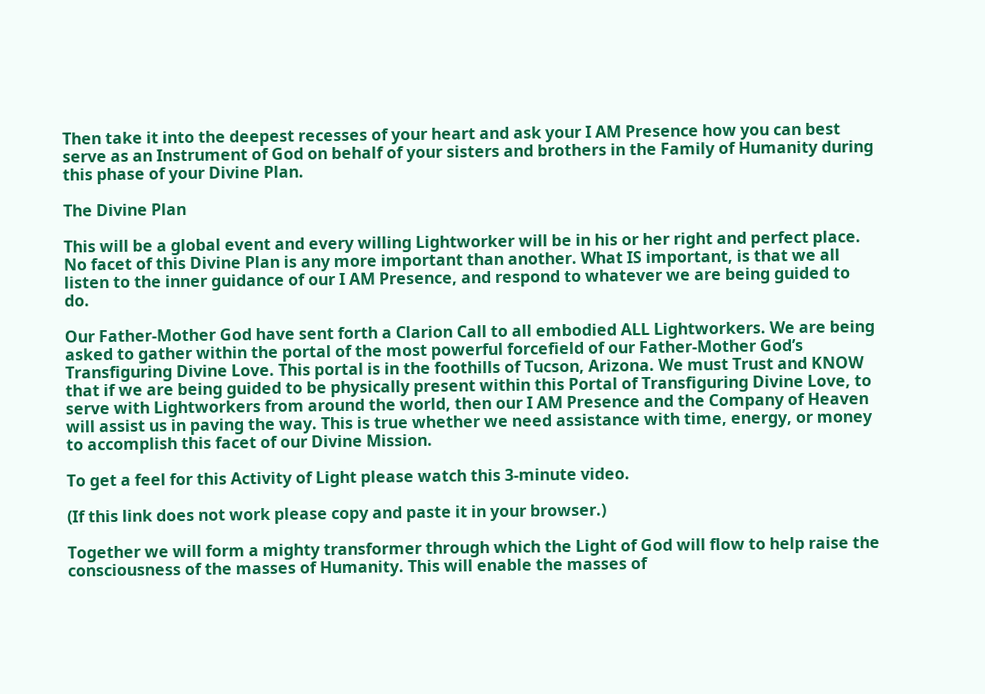Then take it into the deepest recesses of your heart and ask your I AM Presence how you can best serve as an Instrument of God on behalf of your sisters and brothers in the Family of Humanity during this phase of your Divine Plan.

The Divine Plan

This will be a global event and every willing Lightworker will be in his or her right and perfect place. No facet of this Divine Plan is any more important than another. What IS important, is that we all listen to the inner guidance of our I AM Presence, and respond to whatever we are being guided to do.

Our Father-Mother God have sent forth a Clarion Call to all embodied ALL Lightworkers. We are being asked to gather within the portal of the most powerful forcefield of our Father-Mother God’s Transfiguring Divine Love. This portal is in the foothills of Tucson, Arizona. We must Trust and KNOW that if we are being guided to be physically present within this Portal of Transfiguring Divine Love, to serve with Lightworkers from around the world, then our I AM Presence and the Company of Heaven will assist us in paving the way. This is true whether we need assistance with time, energy, or money to accomplish this facet of our Divine Mission.

To get a feel for this Activity of Light please watch this 3-minute video.

(If this link does not work please copy and paste it in your browser.)

Together we will form a mighty transformer through which the Light of God will flow to help raise the consciousness of the masses of Humanity. This will enable the masses of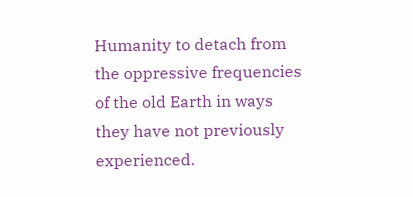Humanity to detach from the oppressive frequencies of the old Earth in ways they have not previously experienced.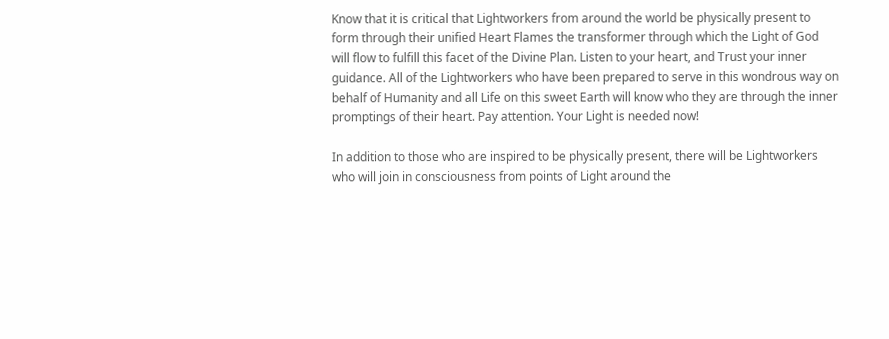Know that it is critical that Lightworkers from around the world be physically present to form through their unified Heart Flames the transformer through which the Light of God will flow to fulfill this facet of the Divine Plan. Listen to your heart, and Trust your inner guidance. All of the Lightworkers who have been prepared to serve in this wondrous way on behalf of Humanity and all Life on this sweet Earth will know who they are through the inner promptings of their heart. Pay attention. Your Light is needed now!

In addition to those who are inspired to be physically present, there will be Lightworkers who will join in consciousness from points of Light around the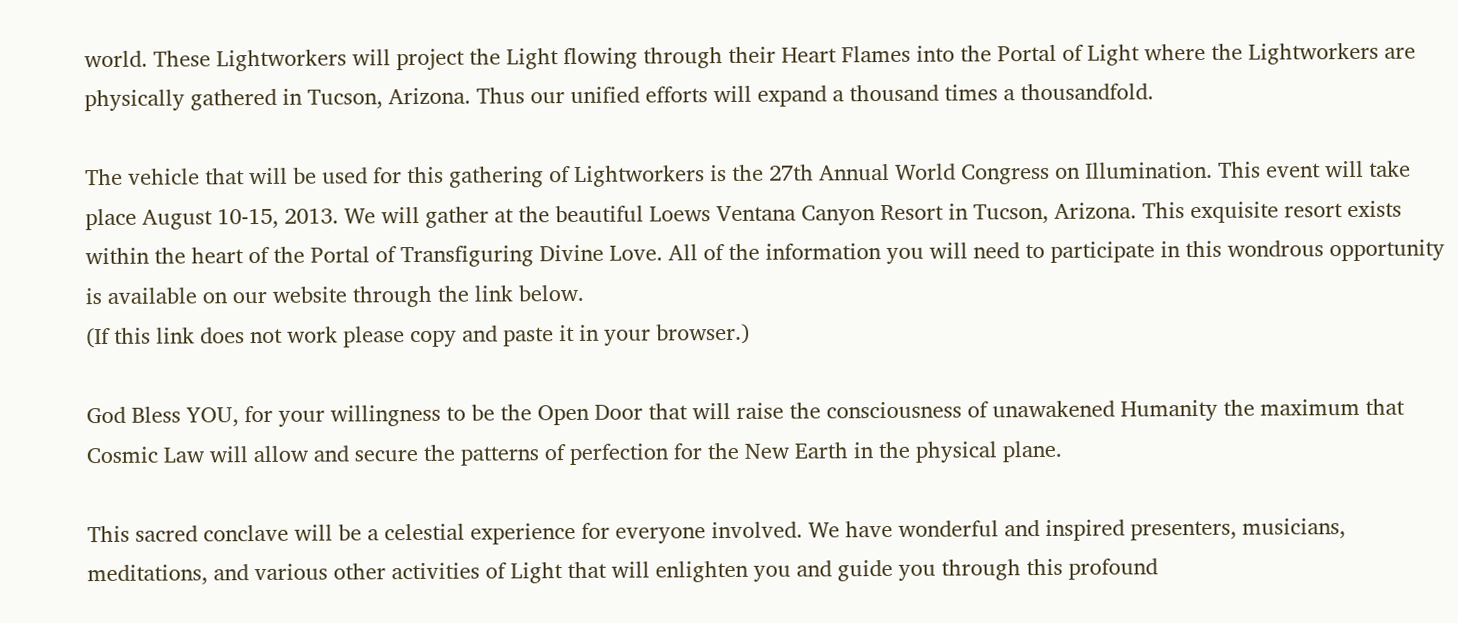world. These Lightworkers will project the Light flowing through their Heart Flames into the Portal of Light where the Lightworkers are physically gathered in Tucson, Arizona. Thus our unified efforts will expand a thousand times a thousandfold.

The vehicle that will be used for this gathering of Lightworkers is the 27th Annual World Congress on Illumination. This event will take place August 10-15, 2013. We will gather at the beautiful Loews Ventana Canyon Resort in Tucson, Arizona. This exquisite resort exists within the heart of the Portal of Transfiguring Divine Love. All of the information you will need to participate in this wondrous opportunity is available on our website through the link below.
(If this link does not work please copy and paste it in your browser.)

God Bless YOU, for your willingness to be the Open Door that will raise the consciousness of unawakened Humanity the maximum that Cosmic Law will allow and secure the patterns of perfection for the New Earth in the physical plane.

This sacred conclave will be a celestial experience for everyone involved. We have wonderful and inspired presenters, musicians, meditations, and various other activities of Light that will enlighten you and guide you through this profound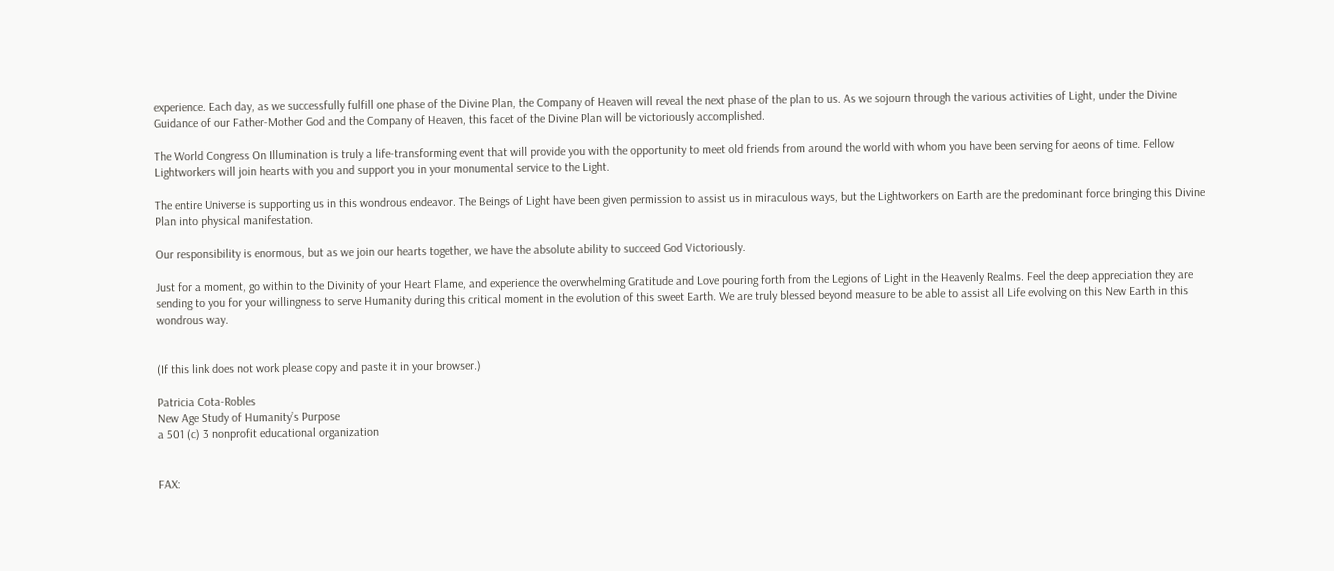experience. Each day, as we successfully fulfill one phase of the Divine Plan, the Company of Heaven will reveal the next phase of the plan to us. As we sojourn through the various activities of Light, under the Divine Guidance of our Father-Mother God and the Company of Heaven, this facet of the Divine Plan will be victoriously accomplished.

The World Congress On Illumination is truly a life-transforming event that will provide you with the opportunity to meet old friends from around the world with whom you have been serving for aeons of time. Fellow Lightworkers will join hearts with you and support you in your monumental service to the Light.

The entire Universe is supporting us in this wondrous endeavor. The Beings of Light have been given permission to assist us in miraculous ways, but the Lightworkers on Earth are the predominant force bringing this Divine Plan into physical manifestation.

Our responsibility is enormous, but as we join our hearts together, we have the absolute ability to succeed God Victoriously.

Just for a moment, go within to the Divinity of your Heart Flame, and experience the overwhelming Gratitude and Love pouring forth from the Legions of Light in the Heavenly Realms. Feel the deep appreciation they are sending to you for your willingness to serve Humanity during this critical moment in the evolution of this sweet Earth. We are truly blessed beyond measure to be able to assist all Life evolving on this New Earth in this wondrous way.


(If this link does not work please copy and paste it in your browser.)

Patricia Cota-Robles
New Age Study of Humanity’s Purpose
a 501 (c) 3 nonprofit educational organization


FAX: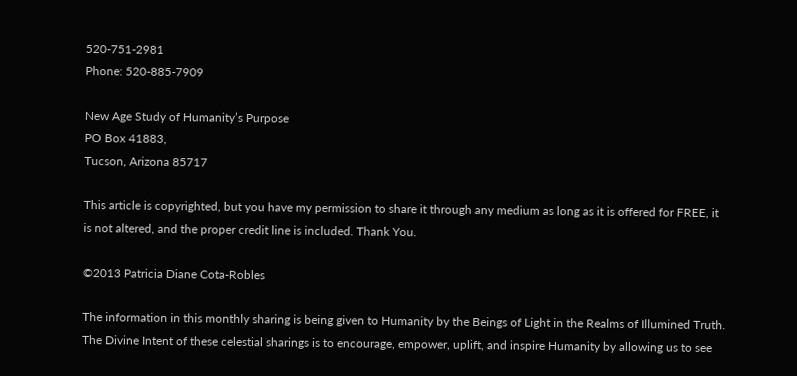520-751-2981
Phone: 520-885-7909

New Age Study of Humanity’s Purpose
PO Box 41883,
Tucson, Arizona 85717

This article is copyrighted, but you have my permission to share it through any medium as long as it is offered for FREE, it is not altered, and the proper credit line is included. Thank You.

©2013 Patricia Diane Cota-Robles

The information in this monthly sharing is being given to Humanity by the Beings of Light in the Realms of Illumined Truth. The Divine Intent of these celestial sharings is to encourage, empower, uplift, and inspire Humanity by allowing us to see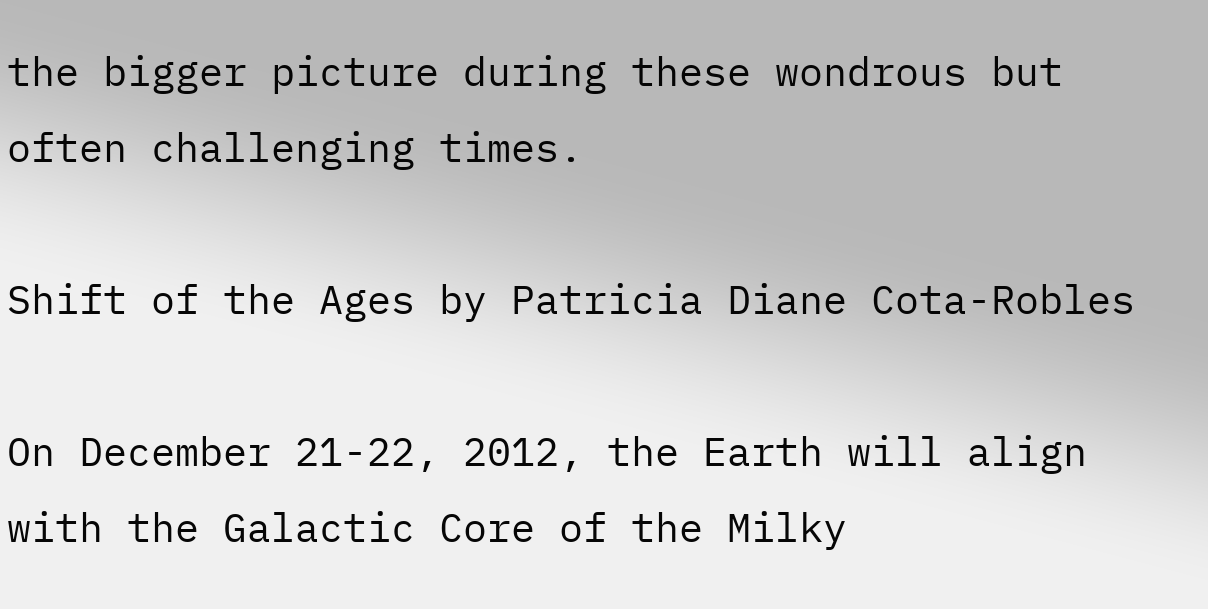the bigger picture during these wondrous but often challenging times.

Shift of the Ages by Patricia Diane Cota-Robles

On December 21-22, 2012, the Earth will align with the Galactic Core of the Milky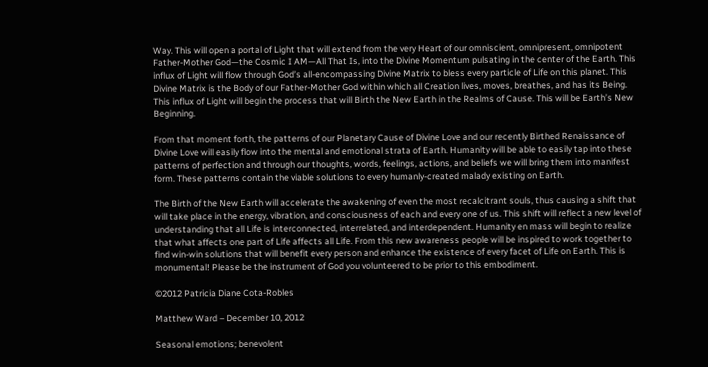Way. This will open a portal of Light that will extend from the very Heart of our omniscient, omnipresent, omnipotent Father-Mother God—the Cosmic I AM—All That Is, into the Divine Momentum pulsating in the center of the Earth. This influx of Light will flow through God’s all-encompassing Divine Matrix to bless every particle of Life on this planet. This Divine Matrix is the Body of our Father-Mother God within which all Creation lives, moves, breathes, and has its Being. This influx of Light will begin the process that will Birth the New Earth in the Realms of Cause. This will be Earth’s New Beginning.

From that moment forth, the patterns of our Planetary Cause of Divine Love and our recently Birthed Renaissance of Divine Love will easily flow into the mental and emotional strata of Earth. Humanity will be able to easily tap into these patterns of perfection and through our thoughts, words, feelings, actions, and beliefs we will bring them into manifest form. These patterns contain the viable solutions to every humanly-created malady existing on Earth.

The Birth of the New Earth will accelerate the awakening of even the most recalcitrant souls, thus causing a shift that will take place in the energy, vibration, and consciousness of each and every one of us. This shift will reflect a new level of understanding that all Life is interconnected, interrelated, and interdependent. Humanity en mass will begin to realize that what affects one part of Life affects all Life. From this new awareness people will be inspired to work together to find win-win solutions that will benefit every person and enhance the existence of every facet of Life on Earth. This is monumental! Please be the instrument of God you volunteered to be prior to this embodiment.

©2012 Patricia Diane Cota-Robles

Matthew Ward – December 10, 2012

Seasonal emotions; benevolent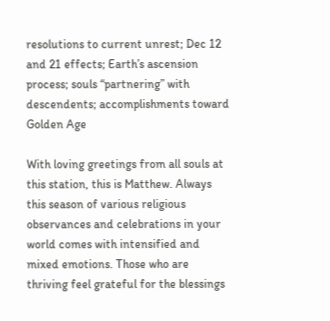resolutions to current unrest; Dec 12 and 21 effects; Earth’s ascension process; souls “partnering” with descendents; accomplishments toward Golden Age

With loving greetings from all souls at this station, this is Matthew. Always this season of various religious observances and celebrations in your world comes with intensified and mixed emotions. Those who are thriving feel grateful for the blessings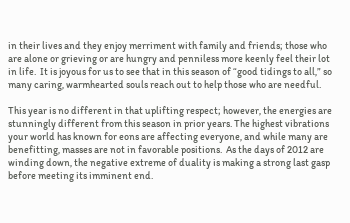in their lives and they enjoy merriment with family and friends; those who are alone or grieving or are hungry and penniless more keenly feel their lot in life.  It is joyous for us to see that in this season of “good tidings to all,” so many caring, warmhearted souls reach out to help those who are needful.

This year is no different in that uplifting respect; however, the energies are stunningly different from this season in prior years. The highest vibrations your world has known for eons are affecting everyone, and while many are benefitting, masses are not in favorable positions.  As the days of 2012 are winding down, the negative extreme of duality is making a strong last gasp before meeting its imminent end.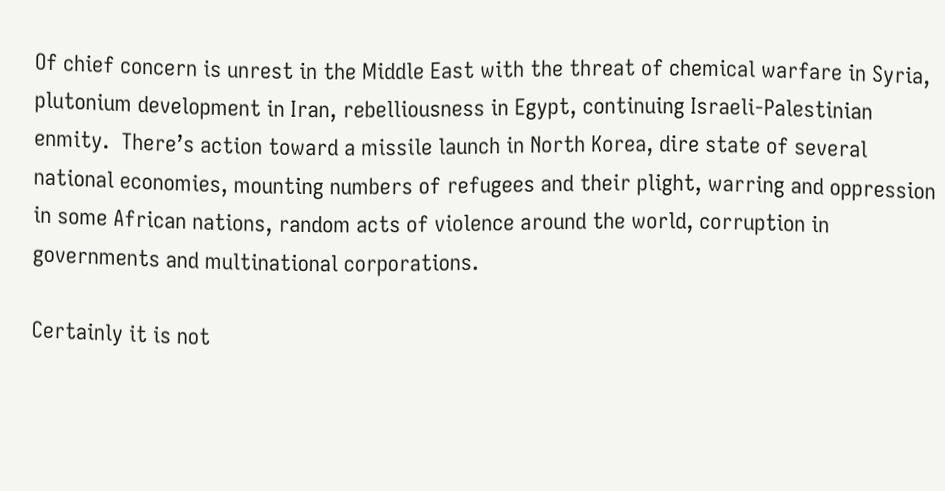Of chief concern is unrest in the Middle East with the threat of chemical warfare in Syria, plutonium development in Iran, rebelliousness in Egypt, continuing Israeli-Palestinian enmity.  There’s action toward a missile launch in North Korea, dire state of several national economies, mounting numbers of refugees and their plight, warring and oppression in some African nations, random acts of violence around the world, corruption in governments and multinational corporations.

Certainly it is not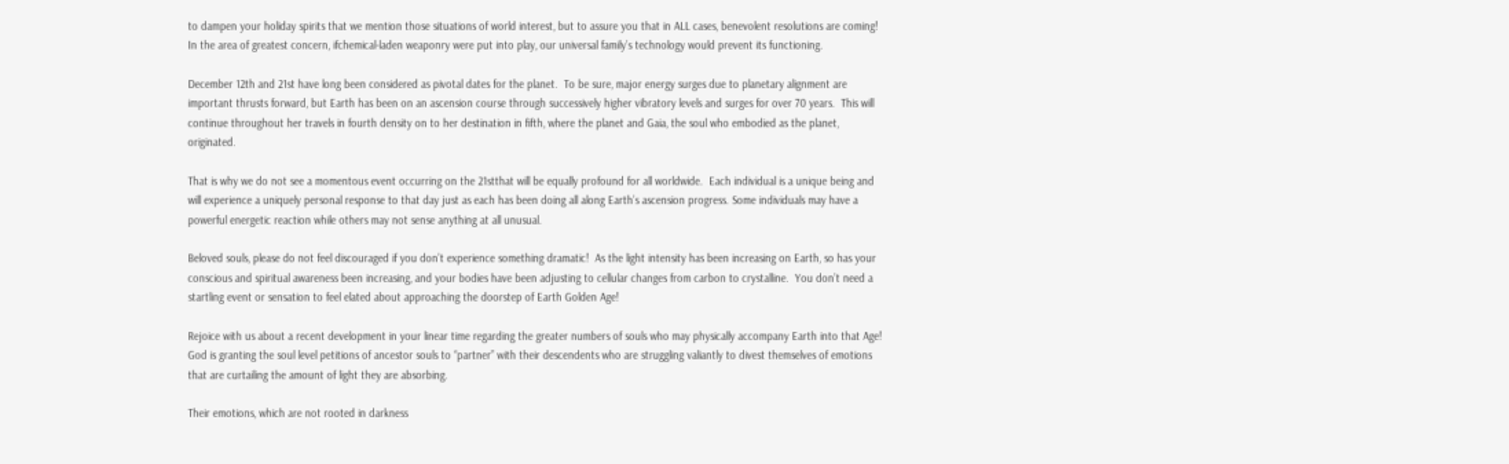to dampen your holiday spirits that we mention those situations of world interest, but to assure you that in ALL cases, benevolent resolutions are coming!  In the area of greatest concern, ifchemical-laden weaponry were put into play, our universal family’s technology would prevent its functioning.

December 12th and 21st have long been considered as pivotal dates for the planet.  To be sure, major energy surges due to planetary alignment are important thrusts forward, but Earth has been on an ascension course through successively higher vibratory levels and surges for over 70 years.  This will continue throughout her travels in fourth density on to her destination in fifth, where the planet and Gaia, the soul who embodied as the planet, originated.

That is why we do not see a momentous event occurring on the 21stthat will be equally profound for all worldwide.  Each individual is a unique being and will experience a uniquely personal response to that day just as each has been doing all along Earth’s ascension progress. Some individuals may have a powerful energetic reaction while others may not sense anything at all unusual.

Beloved souls, please do not feel discouraged if you don’t experience something dramatic!  As the light intensity has been increasing on Earth, so has your conscious and spiritual awareness been increasing, and your bodies have been adjusting to cellular changes from carbon to crystalline.  You don’t need a startling event or sensation to feel elated about approaching the doorstep of Earth Golden Age!

Rejoice with us about a recent development in your linear time regarding the greater numbers of souls who may physically accompany Earth into that Age! God is granting the soul level petitions of ancestor souls to “partner” with their descendents who are struggling valiantly to divest themselves of emotions that are curtailing the amount of light they are absorbing.

Their emotions, which are not rooted in darkness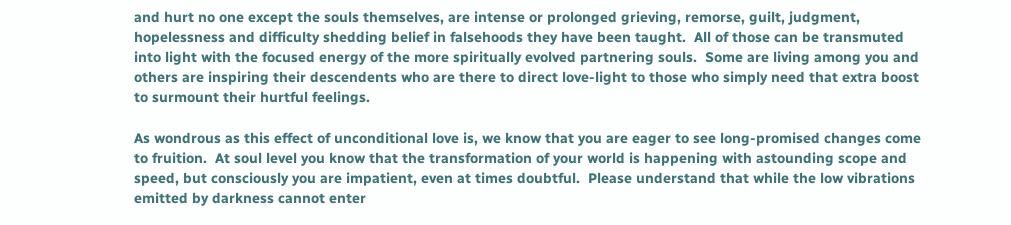and hurt no one except the souls themselves, are intense or prolonged grieving, remorse, guilt, judgment, hopelessness and difficulty shedding belief in falsehoods they have been taught.  All of those can be transmuted into light with the focused energy of the more spiritually evolved partnering souls.  Some are living among you and others are inspiring their descendents who are there to direct love-light to those who simply need that extra boost to surmount their hurtful feelings.

As wondrous as this effect of unconditional love is, we know that you are eager to see long-promised changes come to fruition.  At soul level you know that the transformation of your world is happening with astounding scope and speed, but consciously you are impatient, even at times doubtful.  Please understand that while the low vibrations emitted by darkness cannot enter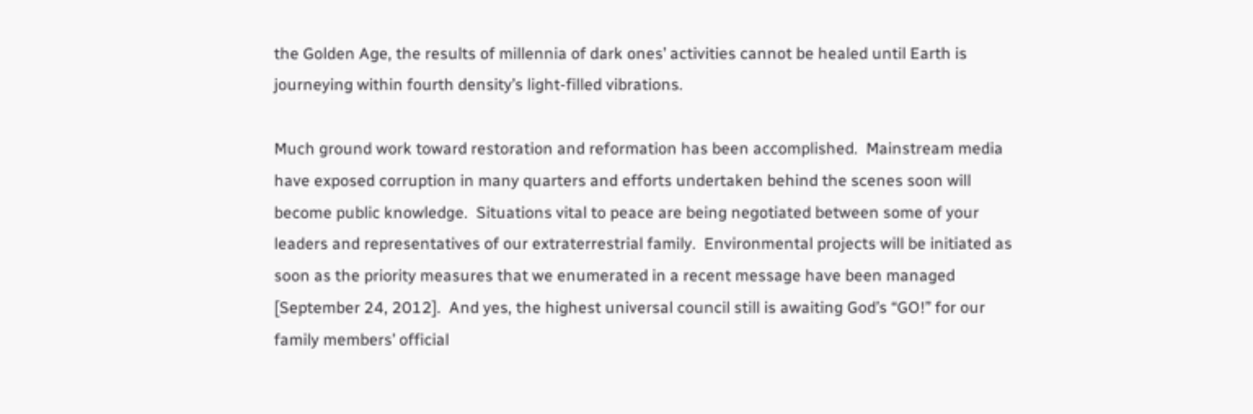the Golden Age, the results of millennia of dark ones’ activities cannot be healed until Earth is journeying within fourth density’s light-filled vibrations.

Much ground work toward restoration and reformation has been accomplished.  Mainstream media have exposed corruption in many quarters and efforts undertaken behind the scenes soon will become public knowledge.  Situations vital to peace are being negotiated between some of your leaders and representatives of our extraterrestrial family.  Environmental projects will be initiated as soon as the priority measures that we enumerated in a recent message have been managed [September 24, 2012].  And yes, the highest universal council still is awaiting God’s “GO!” for our family members’ official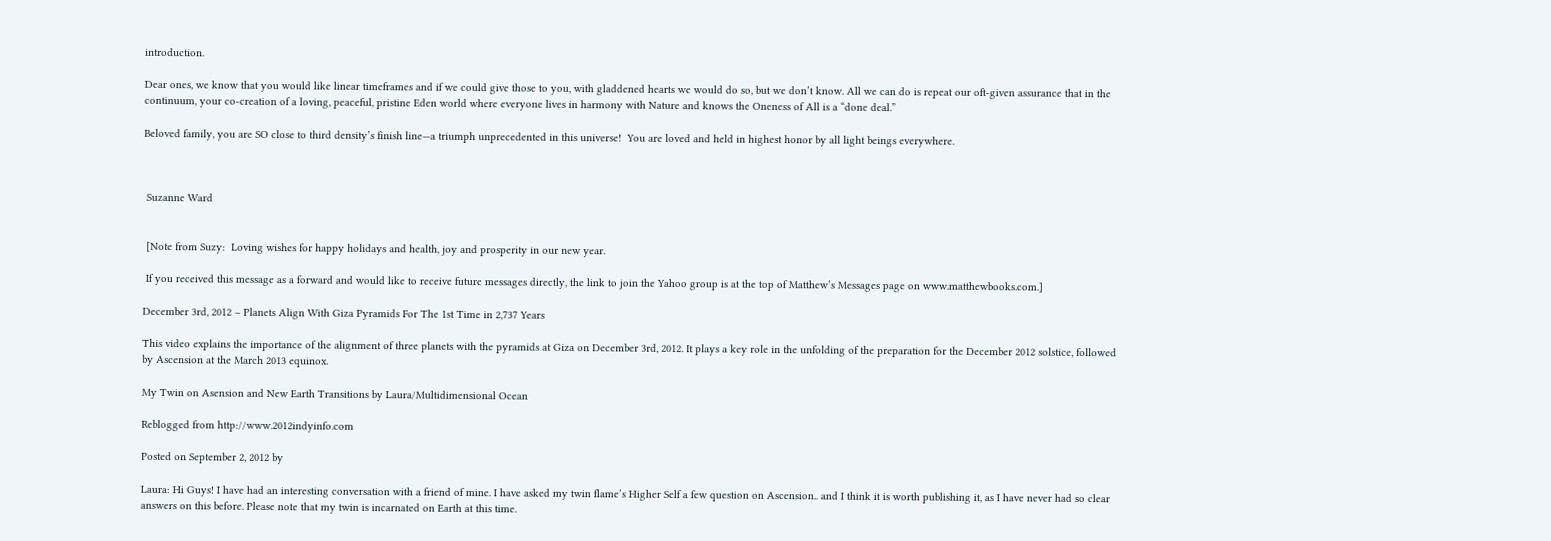introduction.

Dear ones, we know that you would like linear timeframes and if we could give those to you, with gladdened hearts we would do so, but we don’t know. All we can do is repeat our oft-given assurance that in the continuum, your co-creation of a loving, peaceful, pristine Eden world where everyone lives in harmony with Nature and knows the Oneness of All is a “done deal.”

Beloved family, you are SO close to third density’s finish line—a triumph unprecedented in this universe!  You are loved and held in highest honor by all light beings everywhere.



 Suzanne Ward


 [Note from Suzy:  Loving wishes for happy holidays and health, joy and prosperity in our new year.

 If you received this message as a forward and would like to receive future messages directly, the link to join the Yahoo group is at the top of Matthew’s Messages page on www.matthewbooks.com.]

December 3rd, 2012 – Planets Align With Giza Pyramids For The 1st Time in 2,737 Years

This video explains the importance of the alignment of three planets with the pyramids at Giza on December 3rd, 2012. It plays a key role in the unfolding of the preparation for the December 2012 solstice, followed by Ascension at the March 2013 equinox.

My Twin on Asension and New Earth Transitions by Laura/Multidimensional Ocean

Reblogged from http://www.2012indyinfo.com

Posted on September 2, 2012 by

Laura: Hi Guys! I have had an interesting conversation with a friend of mine. I have asked my twin flame’s Higher Self a few question on Ascension.. and I think it is worth publishing it, as I have never had so clear answers on this before. Please note that my twin is incarnated on Earth at this time.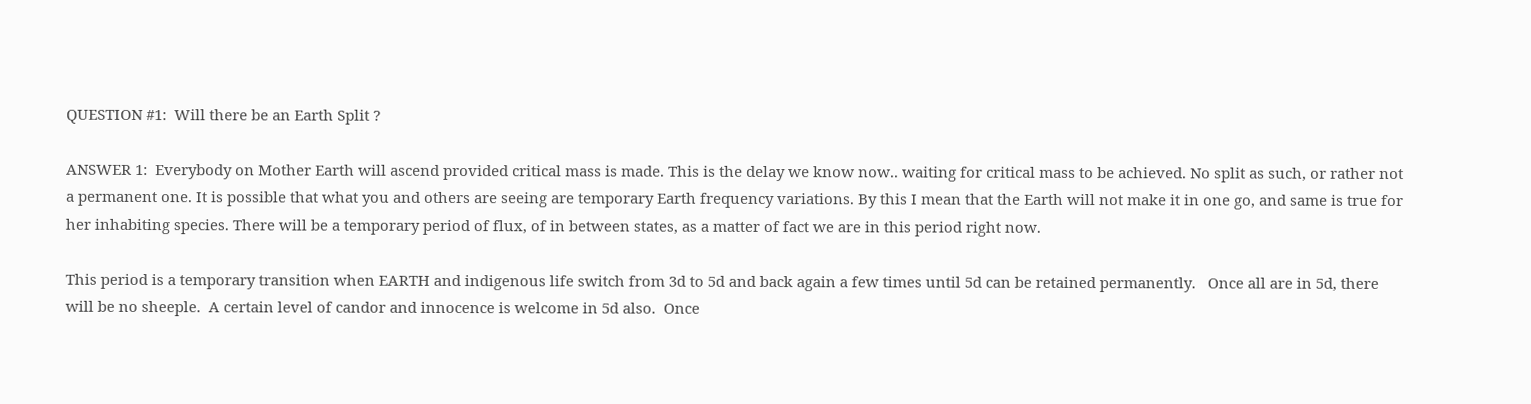QUESTION #1:  Will there be an Earth Split ?

ANSWER 1:  Everybody on Mother Earth will ascend provided critical mass is made. This is the delay we know now.. waiting for critical mass to be achieved. No split as such, or rather not a permanent one. It is possible that what you and others are seeing are temporary Earth frequency variations. By this I mean that the Earth will not make it in one go, and same is true for her inhabiting species. There will be a temporary period of flux, of in between states, as a matter of fact we are in this period right now.

This period is a temporary transition when EARTH and indigenous life switch from 3d to 5d and back again a few times until 5d can be retained permanently.   Once all are in 5d, there will be no sheeple.  A certain level of candor and innocence is welcome in 5d also.  Once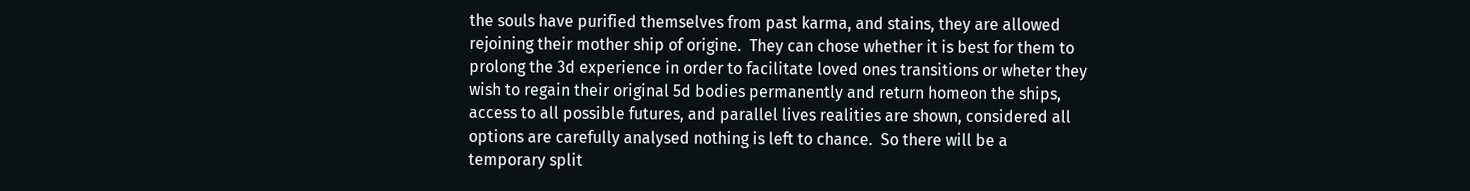the souls have purified themselves from past karma, and stains, they are allowed rejoining their mother ship of origine.  They can chose whether it is best for them to prolong the 3d experience in order to facilitate loved ones transitions or wheter they wish to regain their original 5d bodies permanently and return homeon the ships, access to all possible futures, and parallel lives realities are shown, considered all options are carefully analysed nothing is left to chance.  So there will be a temporary split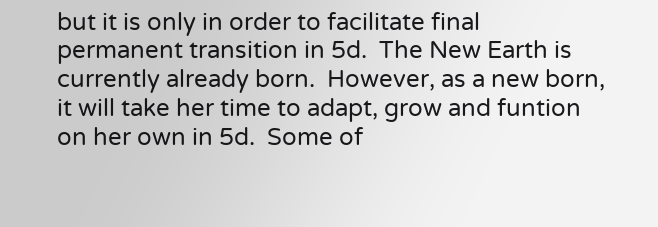but it is only in order to facilitate final permanent transition in 5d.  The New Earth is currently already born.  However, as a new born, it will take her time to adapt, grow and funtion on her own in 5d.  Some of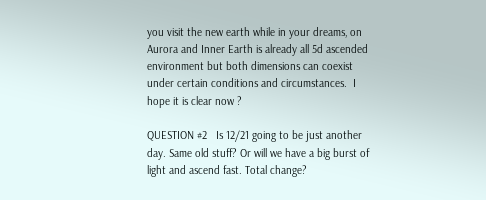you visit the new earth while in your dreams, on Aurora and Inner Earth is already all 5d ascended environment but both dimensions can coexist under certain conditions and circumstances.  I hope it is clear now ?

QUESTION #2   Is 12/21 going to be just another day. Same old stuff? Or will we have a big burst of light and ascend fast. Total change?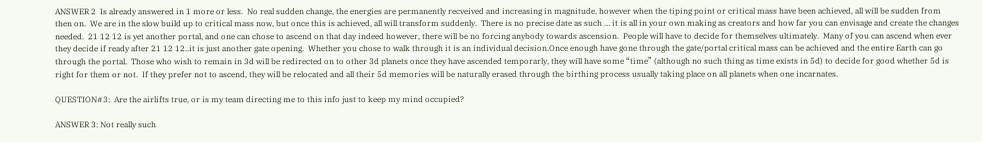ANSWER 2  Is already answered in 1 more or less.  No real sudden change, the energies are permanently recveived and increasing in magnitude, however when the tiping point or critical mass have been achieved, all will be sudden from then on.  We are in the slow build up to critical mass now, but once this is achieved, all will transform suddenly.  There is no precise date as such … it is all in your own making as creators and how far you can envisage and create the changes needed.  21 12 12 is yet another portal, and one can chose to ascend on that day indeed however, there will be no forcing anybody towards ascension.  People will have to decide for themselves ultimately.  Many of you can ascend when ever they decide if ready after 21 12 12..it is just another gate opening.  Whether you chose to walk through it is an individual decision.Once enough have gone through the gate/portal critical mass can be achieved and the entire Earth can go through the portal.  Those who wish to remain in 3d will be redirected on to other 3d planets once they have ascended temporarly, they will have some “time” (although no such thing as time exists in 5d) to decide for good whether 5d is right for them or not.  If they prefer not to ascend, they will be relocated and all their 5d memories will be naturally erased through the birthing process usually taking place on all planets when one incarnates.

QUESTION#3:  Are the airlifts true, or is my team directing me to this info just to keep my mind occupied?

ANSWER 3: Not really such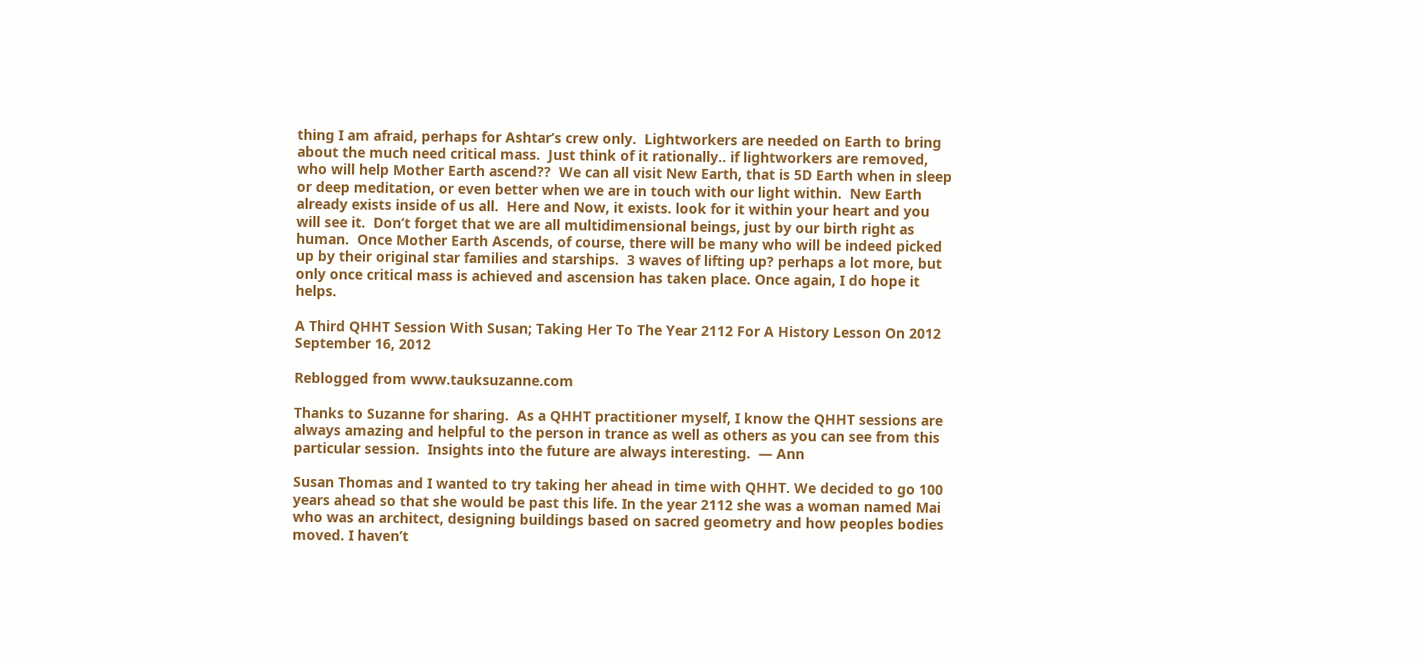thing I am afraid, perhaps for Ashtar’s crew only.  Lightworkers are needed on Earth to bring about the much need critical mass.  Just think of it rationally.. if lightworkers are removed, who will help Mother Earth ascend??  We can all visit New Earth, that is 5D Earth when in sleep or deep meditation, or even better when we are in touch with our light within.  New Earth already exists inside of us all.  Here and Now, it exists. look for it within your heart and you will see it.  Don’t forget that we are all multidimensional beings, just by our birth right as human.  Once Mother Earth Ascends, of course, there will be many who will be indeed picked up by their original star families and starships.  3 waves of lifting up? perhaps a lot more, but only once critical mass is achieved and ascension has taken place. Once again, I do hope it helps.

A Third QHHT Session With Susan; Taking Her To The Year 2112 For A History Lesson On 2012 September 16, 2012

Reblogged from www.tauksuzanne.com

Thanks to Suzanne for sharing.  As a QHHT practitioner myself, I know the QHHT sessions are always amazing and helpful to the person in trance as well as others as you can see from this particular session.  Insights into the future are always interesting.  — Ann

Susan Thomas and I wanted to try taking her ahead in time with QHHT. We decided to go 100 years ahead so that she would be past this life. In the year 2112 she was a woman named Mai who was an architect, designing buildings based on sacred geometry and how peoples bodies moved. I haven’t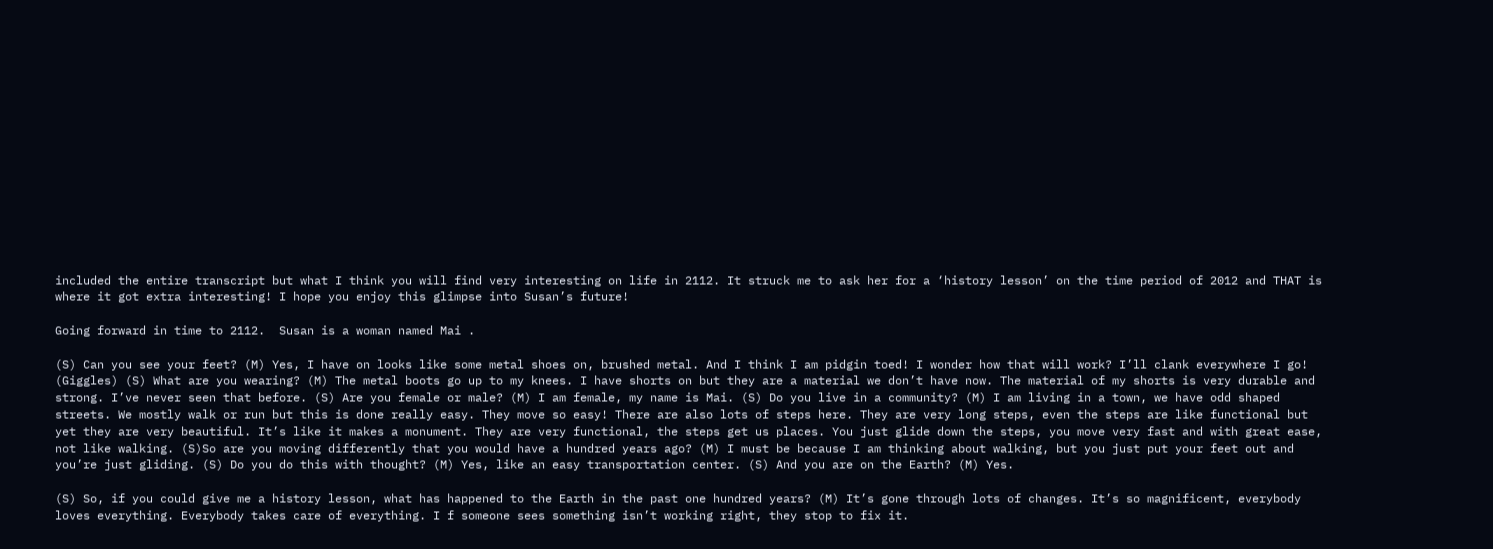included the entire transcript but what I think you will find very interesting on life in 2112. It struck me to ask her for a ‘history lesson’ on the time period of 2012 and THAT is where it got extra interesting! I hope you enjoy this glimpse into Susan’s future!

Going forward in time to 2112.  Susan is a woman named Mai .

(S) Can you see your feet? (M) Yes, I have on looks like some metal shoes on, brushed metal. And I think I am pidgin toed! I wonder how that will work? I’ll clank everywhere I go! (Giggles) (S) What are you wearing? (M) The metal boots go up to my knees. I have shorts on but they are a material we don’t have now. The material of my shorts is very durable and strong. I’ve never seen that before. (S) Are you female or male? (M) I am female, my name is Mai. (S) Do you live in a community? (M) I am living in a town, we have odd shaped streets. We mostly walk or run but this is done really easy. They move so easy! There are also lots of steps here. They are very long steps, even the steps are like functional but yet they are very beautiful. It’s like it makes a monument. They are very functional, the steps get us places. You just glide down the steps, you move very fast and with great ease, not like walking. (S)So are you moving differently that you would have a hundred years ago? (M) I must be because I am thinking about walking, but you just put your feet out and you’re just gliding. (S) Do you do this with thought? (M) Yes, like an easy transportation center. (S) And you are on the Earth? (M) Yes.

(S) So, if you could give me a history lesson, what has happened to the Earth in the past one hundred years? (M) It’s gone through lots of changes. It’s so magnificent, everybody loves everything. Everybody takes care of everything. I f someone sees something isn’t working right, they stop to fix it.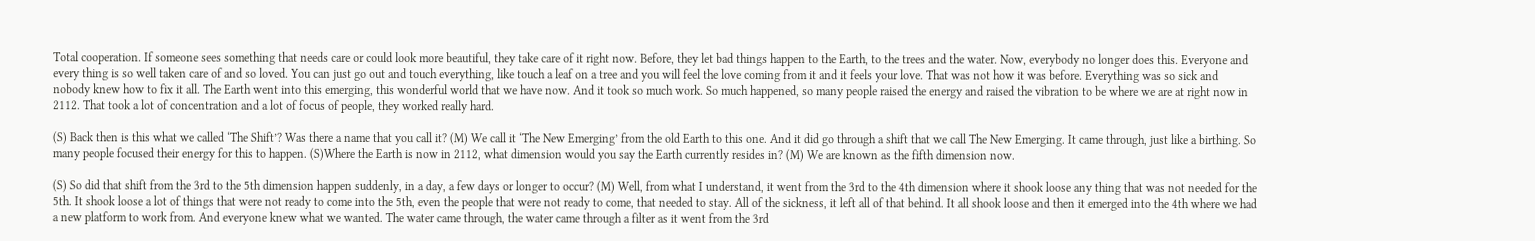Total cooperation. If someone sees something that needs care or could look more beautiful, they take care of it right now. Before, they let bad things happen to the Earth, to the trees and the water. Now, everybody no longer does this. Everyone and every thing is so well taken care of and so loved. You can just go out and touch everything, like touch a leaf on a tree and you will feel the love coming from it and it feels your love. That was not how it was before. Everything was so sick and nobody knew how to fix it all. The Earth went into this emerging, this wonderful world that we have now. And it took so much work. So much happened, so many people raised the energy and raised the vibration to be where we are at right now in 2112. That took a lot of concentration and a lot of focus of people, they worked really hard.

(S) Back then is this what we called ‘The Shift’? Was there a name that you call it? (M) We call it ‘The New Emerging’ from the old Earth to this one. And it did go through a shift that we call The New Emerging. It came through, just like a birthing. So many people focused their energy for this to happen. (S)Where the Earth is now in 2112, what dimension would you say the Earth currently resides in? (M) We are known as the fifth dimension now.

(S) So did that shift from the 3rd to the 5th dimension happen suddenly, in a day, a few days or longer to occur? (M) Well, from what I understand, it went from the 3rd to the 4th dimension where it shook loose any thing that was not needed for the 5th. It shook loose a lot of things that were not ready to come into the 5th, even the people that were not ready to come, that needed to stay. All of the sickness, it left all of that behind. It all shook loose and then it emerged into the 4th where we had a new platform to work from. And everyone knew what we wanted. The water came through, the water came through a filter as it went from the 3rd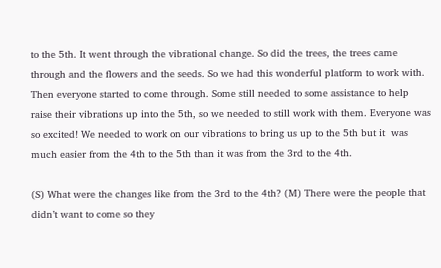to the 5th. It went through the vibrational change. So did the trees, the trees came through and the flowers and the seeds. So we had this wonderful platform to work with. Then everyone started to come through. Some still needed to some assistance to help raise their vibrations up into the 5th, so we needed to still work with them. Everyone was so excited! We needed to work on our vibrations to bring us up to the 5th but it  was much easier from the 4th to the 5th than it was from the 3rd to the 4th.

(S) What were the changes like from the 3rd to the 4th? (M) There were the people that didn’t want to come so they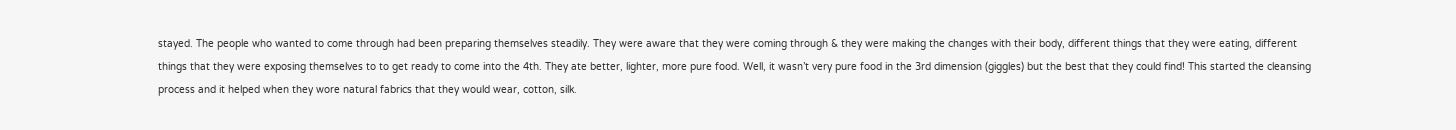stayed. The people who wanted to come through had been preparing themselves steadily. They were aware that they were coming through & they were making the changes with their body, different things that they were eating, different things that they were exposing themselves to to get ready to come into the 4th. They ate better, lighter, more pure food. Well, it wasn’t very pure food in the 3rd dimension (giggles) but the best that they could find! This started the cleansing process and it helped when they wore natural fabrics that they would wear, cotton, silk.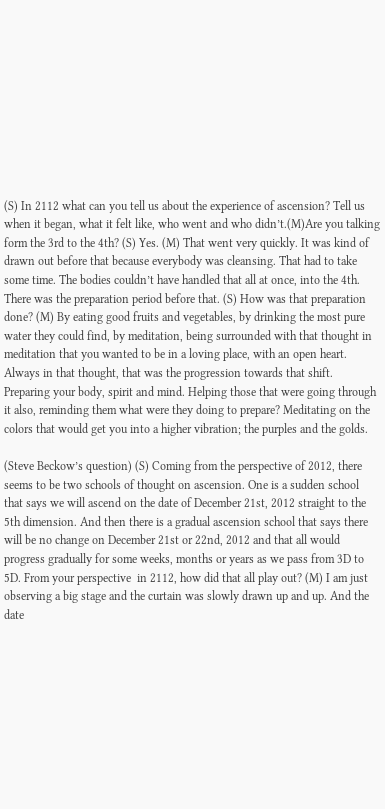(S) In 2112 what can you tell us about the experience of ascension? Tell us when it began, what it felt like, who went and who didn’t.(M)Are you talking form the 3rd to the 4th? (S) Yes. (M) That went very quickly. It was kind of drawn out before that because everybody was cleansing. That had to take some time. The bodies couldn’t have handled that all at once, into the 4th. There was the preparation period before that. (S) How was that preparation done? (M) By eating good fruits and vegetables, by drinking the most pure water they could find, by meditation, being surrounded with that thought in meditation that you wanted to be in a loving place, with an open heart. Always in that thought, that was the progression towards that shift. Preparing your body, spirit and mind. Helping those that were going through it also, reminding them what were they doing to prepare? Meditating on the colors that would get you into a higher vibration; the purples and the golds.

(Steve Beckow’s question) (S) Coming from the perspective of 2012, there seems to be two schools of thought on ascension. One is a sudden school that says we will ascend on the date of December 21st, 2012 straight to the 5th dimension. And then there is a gradual ascension school that says there will be no change on December 21st or 22nd, 2012 and that all would progress gradually for some weeks, months or years as we pass from 3D to 5D. From your perspective  in 2112, how did that all play out? (M) I am just observing a big stage and the curtain was slowly drawn up and up. And the date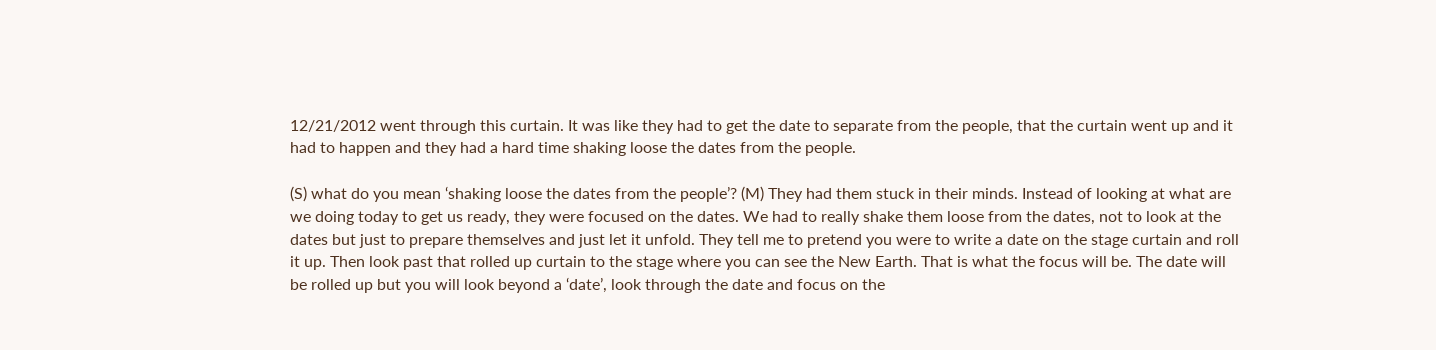12/21/2012 went through this curtain. It was like they had to get the date to separate from the people, that the curtain went up and it had to happen and they had a hard time shaking loose the dates from the people.

(S) what do you mean ‘shaking loose the dates from the people’? (M) They had them stuck in their minds. Instead of looking at what are we doing today to get us ready, they were focused on the dates. We had to really shake them loose from the dates, not to look at the dates but just to prepare themselves and just let it unfold. They tell me to pretend you were to write a date on the stage curtain and roll it up. Then look past that rolled up curtain to the stage where you can see the New Earth. That is what the focus will be. The date will be rolled up but you will look beyond a ‘date’, look through the date and focus on the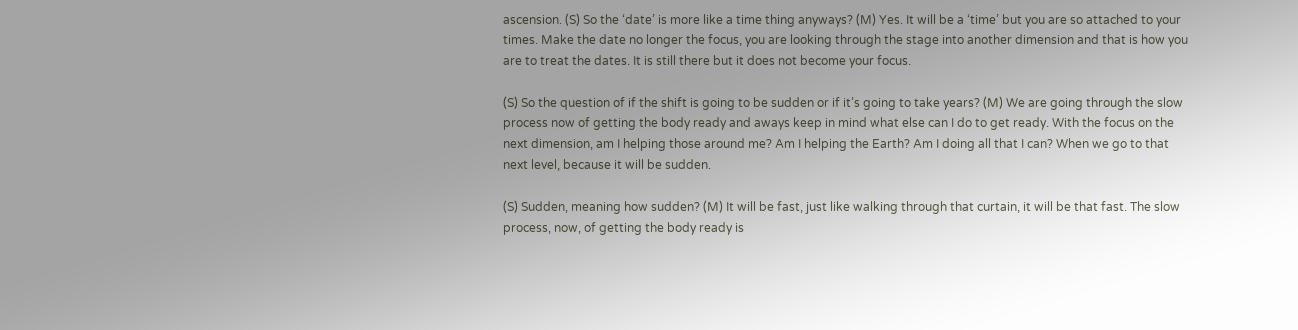ascension. (S) So the ‘date’ is more like a time thing anyways? (M) Yes. It will be a ‘time’ but you are so attached to your times. Make the date no longer the focus, you are looking through the stage into another dimension and that is how you are to treat the dates. It is still there but it does not become your focus.

(S) So the question of if the shift is going to be sudden or if it’s going to take years? (M) We are going through the slow process now of getting the body ready and aways keep in mind what else can I do to get ready. With the focus on the next dimension, am I helping those around me? Am I helping the Earth? Am I doing all that I can? When we go to that next level, because it will be sudden.

(S) Sudden, meaning how sudden? (M) It will be fast, just like walking through that curtain, it will be that fast. The slow process, now, of getting the body ready is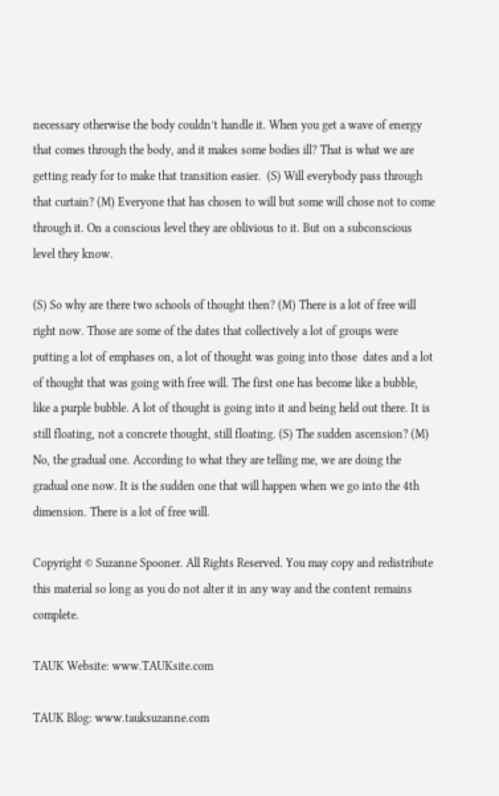necessary otherwise the body couldn’t handle it. When you get a wave of energy that comes through the body, and it makes some bodies ill? That is what we are getting ready for to make that transition easier.  (S) Will everybody pass through that curtain? (M) Everyone that has chosen to will but some will chose not to come through it. On a conscious level they are oblivious to it. But on a subconscious level they know.

(S) So why are there two schools of thought then? (M) There is a lot of free will right now. Those are some of the dates that collectively a lot of groups were putting a lot of emphases on, a lot of thought was going into those  dates and a lot of thought that was going with free will. The first one has become like a bubble, like a purple bubble. A lot of thought is going into it and being held out there. It is still floating, not a concrete thought, still floating. (S) The sudden ascension? (M) No, the gradual one. According to what they are telling me, we are doing the gradual one now. It is the sudden one that will happen when we go into the 4th dimension. There is a lot of free will.

Copyright © Suzanne Spooner. All Rights Reserved. You may copy and redistribute this material so long as you do not alter it in any way and the content remains complete.

TAUK Website: www.TAUKsite.com

TAUK Blog: www.tauksuzanne.com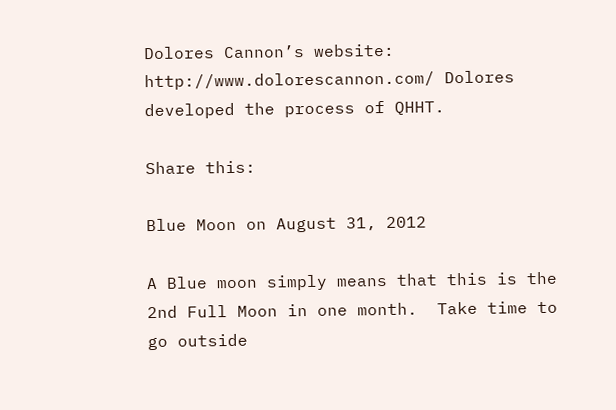Dolores Cannon’s website: http://www.dolorescannon.com/ Dolores developed the process of QHHT.

Share this:

Blue Moon on August 31, 2012

A Blue moon simply means that this is the 2nd Full Moon in one month.  Take time to go outside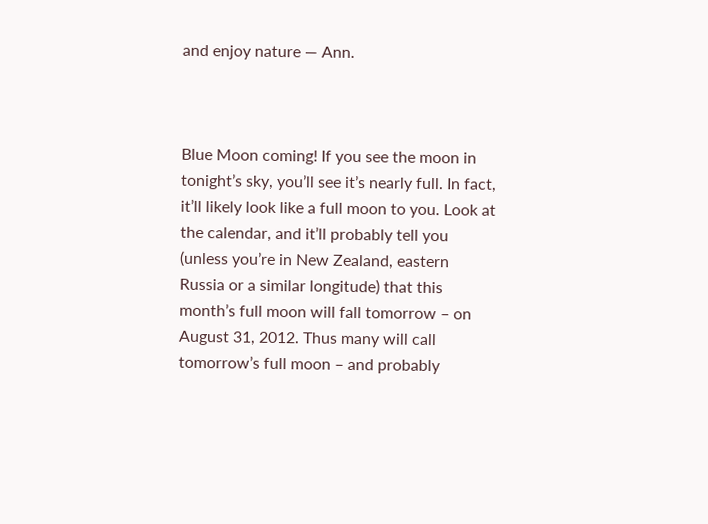and enjoy nature — Ann.



Blue Moon coming! If you see the moon in tonight’s sky, you’ll see it’s nearly full. In fact, it’ll likely look like a full moon to you. Look at the calendar, and it’ll probably tell you (unless you’re in New Zealand, eastern Russia or a similar longitude) that this month’s full moon will fall tomorrow – on August 31, 2012. Thus many will call tomorrow’s full moon – and probably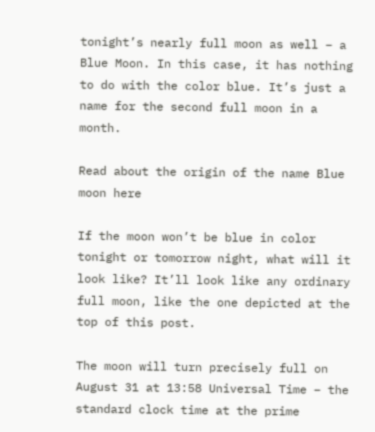tonight’s nearly full moon as well – a Blue Moon. In this case, it has nothing to do with the color blue. It’s just a name for the second full moon in a month.

Read about the origin of the name Blue moon here

If the moon won’t be blue in color tonight or tomorrow night, what will it look like? It’ll look like any ordinary full moon, like the one depicted at the top of this post.

The moon will turn precisely full on August 31 at 13:58 Universal Time – the standard clock time at the prime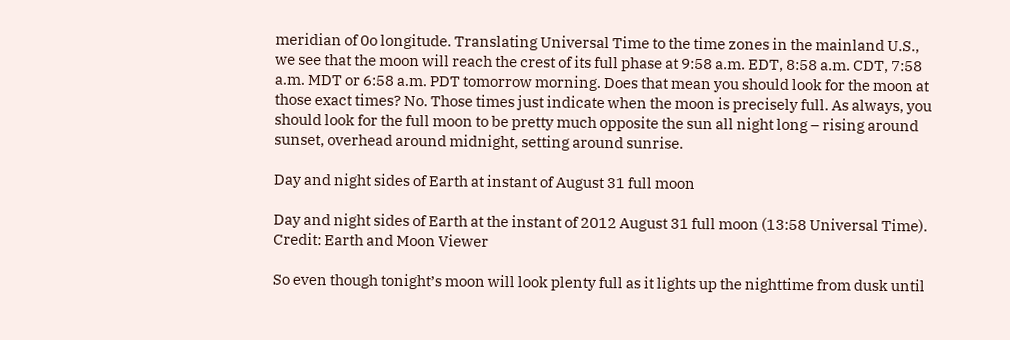meridian of 0o longitude. Translating Universal Time to the time zones in the mainland U.S., we see that the moon will reach the crest of its full phase at 9:58 a.m. EDT, 8:58 a.m. CDT, 7:58 a.m. MDT or 6:58 a.m. PDT tomorrow morning. Does that mean you should look for the moon at those exact times? No. Those times just indicate when the moon is precisely full. As always, you should look for the full moon to be pretty much opposite the sun all night long – rising around sunset, overhead around midnight, setting around sunrise.

Day and night sides of Earth at instant of August 31 full moon

Day and night sides of Earth at the instant of 2012 August 31 full moon (13:58 Universal Time). Credit: Earth and Moon Viewer

So even though tonight’s moon will look plenty full as it lights up the nighttime from dusk until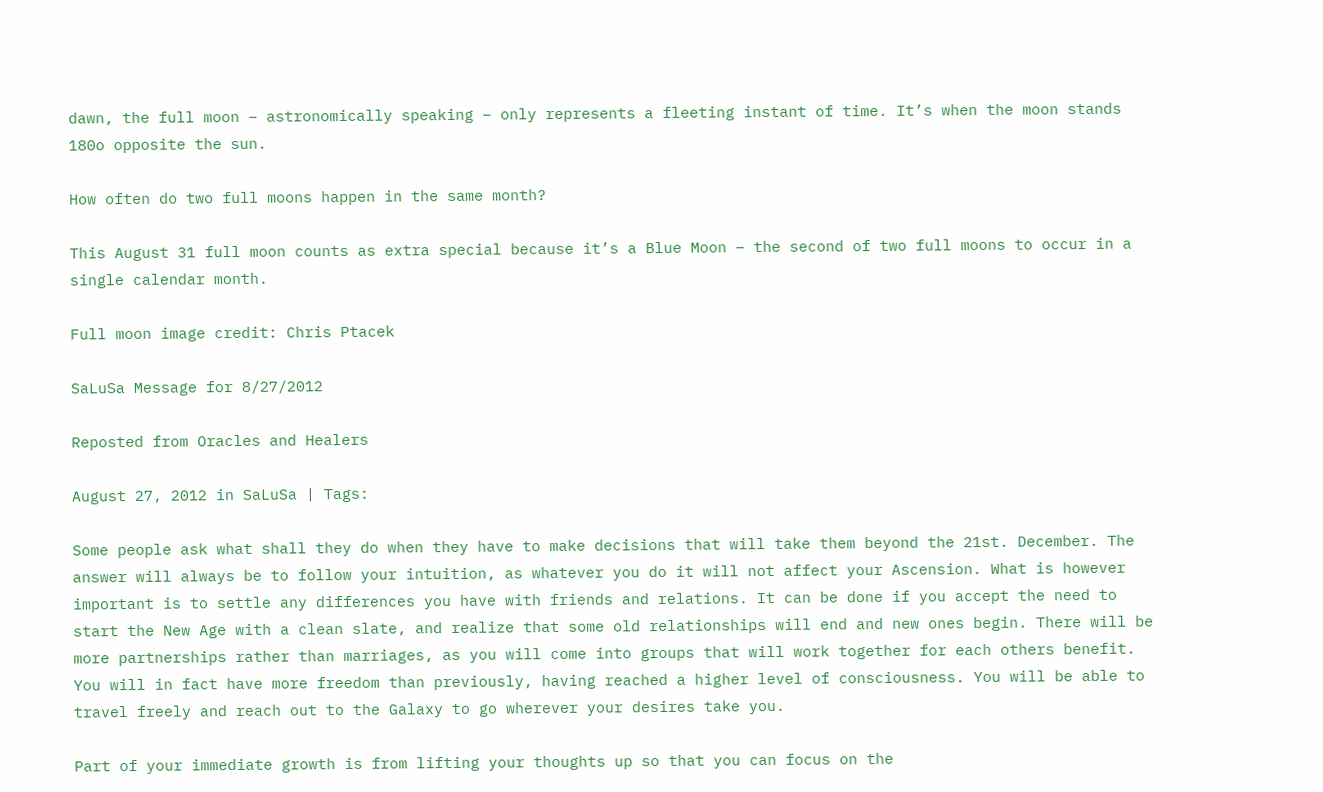dawn, the full moon – astronomically speaking – only represents a fleeting instant of time. It’s when the moon stands 180o opposite the sun.

How often do two full moons happen in the same month?

This August 31 full moon counts as extra special because it’s a Blue Moon – the second of two full moons to occur in a single calendar month.

Full moon image credit: Chris Ptacek

SaLuSa Message for 8/27/2012

Reposted from Oracles and Healers

August 27, 2012 in SaLuSa | Tags:

Some people ask what shall they do when they have to make decisions that will take them beyond the 21st. December. The answer will always be to follow your intuition, as whatever you do it will not affect your Ascension. What is however important is to settle any differences you have with friends and relations. It can be done if you accept the need to start the New Age with a clean slate, and realize that some old relationships will end and new ones begin. There will be more partnerships rather than marriages, as you will come into groups that will work together for each others benefit. You will in fact have more freedom than previously, having reached a higher level of consciousness. You will be able to travel freely and reach out to the Galaxy to go wherever your desires take you.

Part of your immediate growth is from lifting your thoughts up so that you can focus on the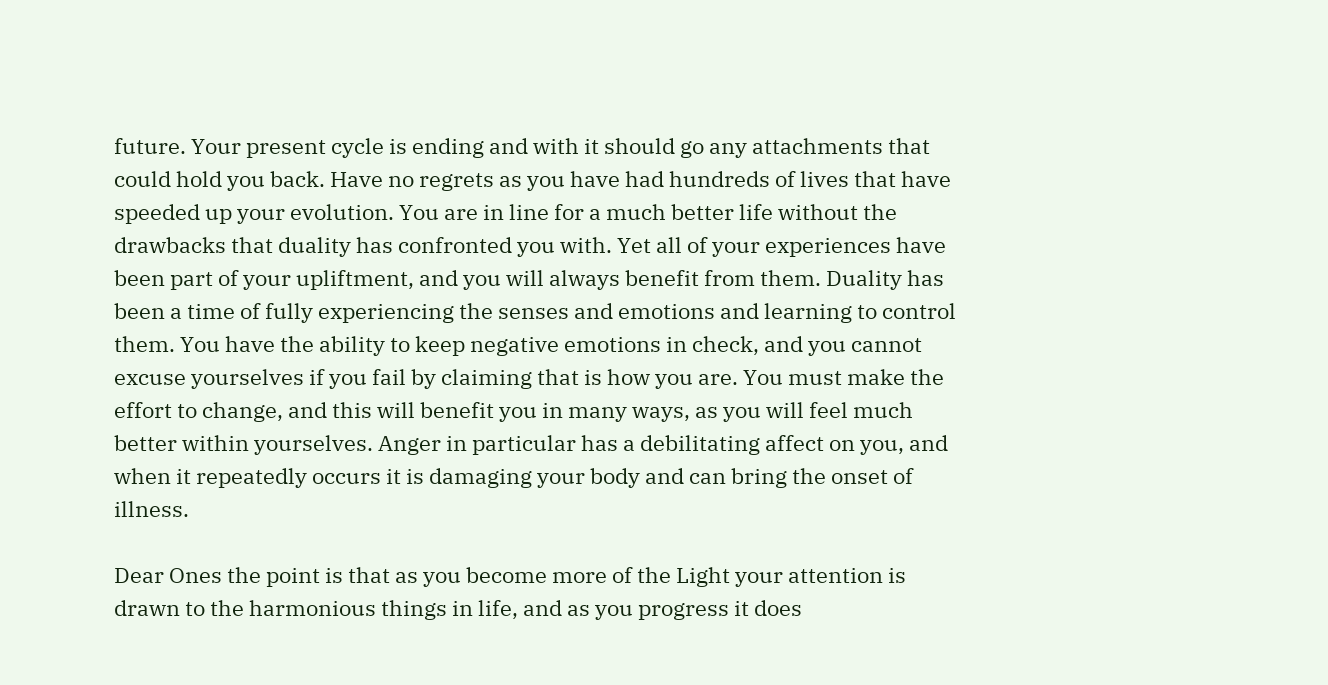future. Your present cycle is ending and with it should go any attachments that could hold you back. Have no regrets as you have had hundreds of lives that have speeded up your evolution. You are in line for a much better life without the drawbacks that duality has confronted you with. Yet all of your experiences have been part of your upliftment, and you will always benefit from them. Duality has been a time of fully experiencing the senses and emotions and learning to control them. You have the ability to keep negative emotions in check, and you cannot excuse yourselves if you fail by claiming that is how you are. You must make the effort to change, and this will benefit you in many ways, as you will feel much better within yourselves. Anger in particular has a debilitating affect on you, and when it repeatedly occurs it is damaging your body and can bring the onset of illness.

Dear Ones the point is that as you become more of the Light your attention is drawn to the harmonious things in life, and as you progress it does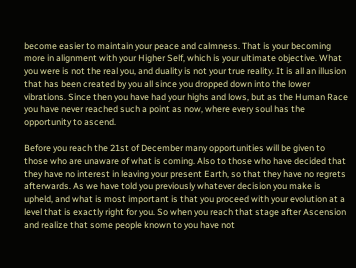become easier to maintain your peace and calmness. That is your becoming more in alignment with your Higher Self, which is your ultimate objective. What you were is not the real you, and duality is not your true reality. It is all an illusion that has been created by you all since you dropped down into the lower vibrations. Since then you have had your highs and lows, but as the Human Race you have never reached such a point as now, where every soul has the opportunity to ascend.

Before you reach the 21st of December many opportunities will be given to those who are unaware of what is coming. Also to those who have decided that they have no interest in leaving your present Earth, so that they have no regrets afterwards. As we have told you previously whatever decision you make is upheld, and what is most important is that you proceed with your evolution at a level that is exactly right for you. So when you reach that stage after Ascension and realize that some people known to you have not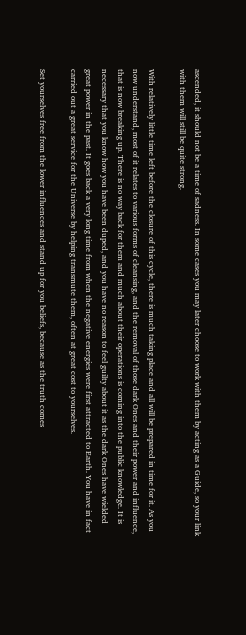ascended, it should not be a time of sadness. In some cases you may later choose to work with them by acting as a Guide, so your link with them will still be quite strong.

With relatively little time left before the closure of this cycle, there is much taking place and all will be prepared in time for it. As you now understand, most of it relates to various forms of cleansing, and the removal of those dark Ones and their power and influence, that is now breaking up. There is no way back for them and much about their operations is coming into the public knowledge. It is necessary that you know how you have been duped, and you have no reason to feel guilty about it as the dark Ones have wielded great power in the past. It goes back a very long time from when the negative energies were first attracted to Earth. You have in fact carried out a great service for the Universe by helping transmute them, often at great cost to yourselves.

Set yourselves free from the lower influences and stand up for you beliefs, because as the truth comes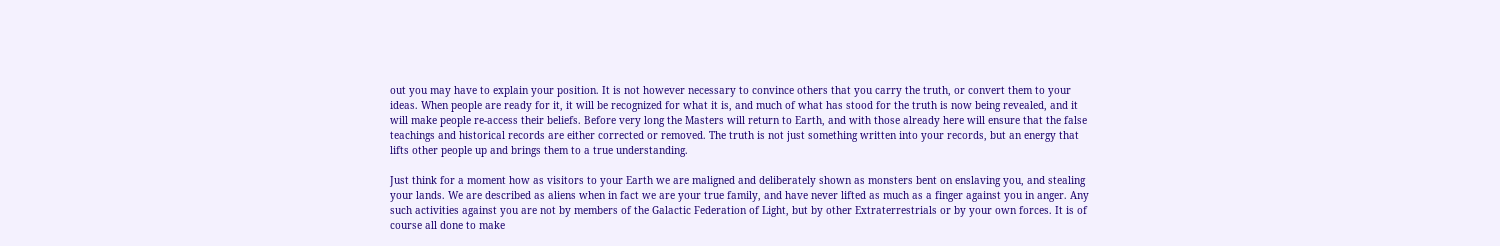out you may have to explain your position. It is not however necessary to convince others that you carry the truth, or convert them to your ideas. When people are ready for it, it will be recognized for what it is, and much of what has stood for the truth is now being revealed, and it will make people re-access their beliefs. Before very long the Masters will return to Earth, and with those already here will ensure that the false teachings and historical records are either corrected or removed. The truth is not just something written into your records, but an energy that lifts other people up and brings them to a true understanding.

Just think for a moment how as visitors to your Earth we are maligned and deliberately shown as monsters bent on enslaving you, and stealing your lands. We are described as aliens when in fact we are your true family, and have never lifted as much as a finger against you in anger. Any such activities against you are not by members of the Galactic Federation of Light, but by other Extraterrestrials or by your own forces. It is of course all done to make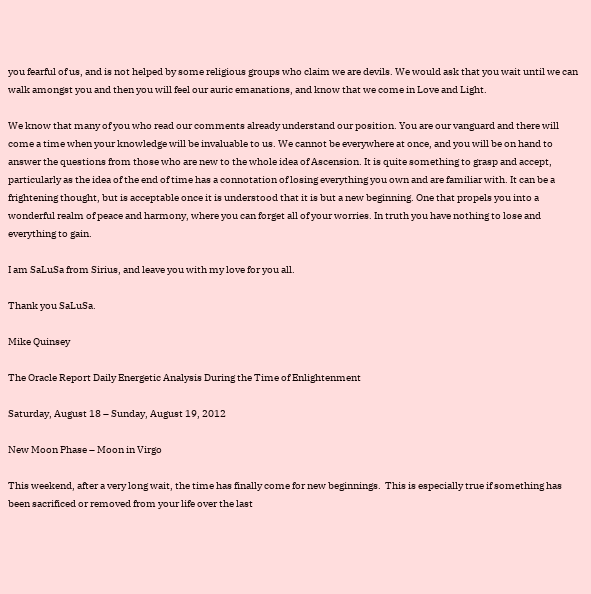you fearful of us, and is not helped by some religious groups who claim we are devils. We would ask that you wait until we can walk amongst you and then you will feel our auric emanations, and know that we come in Love and Light.

We know that many of you who read our comments already understand our position. You are our vanguard and there will come a time when your knowledge will be invaluable to us. We cannot be everywhere at once, and you will be on hand to answer the questions from those who are new to the whole idea of Ascension. It is quite something to grasp and accept, particularly as the idea of the end of time has a connotation of losing everything you own and are familiar with. It can be a frightening thought, but is acceptable once it is understood that it is but a new beginning. One that propels you into a wonderful realm of peace and harmony, where you can forget all of your worries. In truth you have nothing to lose and everything to gain.

I am SaLuSa from Sirius, and leave you with my love for you all.

Thank you SaLuSa.

Mike Quinsey

The Oracle Report Daily Energetic Analysis During the Time of Enlightenment

Saturday, August 18 – Sunday, August 19, 2012

New Moon Phase – Moon in Virgo

This weekend, after a very long wait, the time has finally come for new beginnings.  This is especially true if something has been sacrificed or removed from your life over the last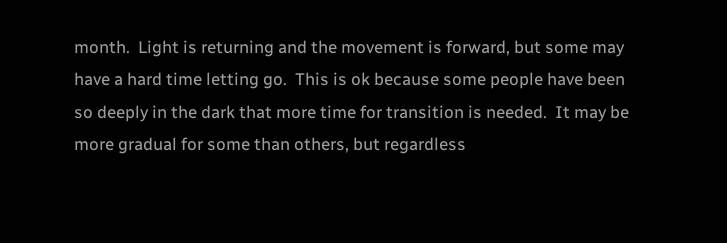month.  Light is returning and the movement is forward, but some may have a hard time letting go.  This is ok because some people have been so deeply in the dark that more time for transition is needed.  It may be more gradual for some than others, but regardless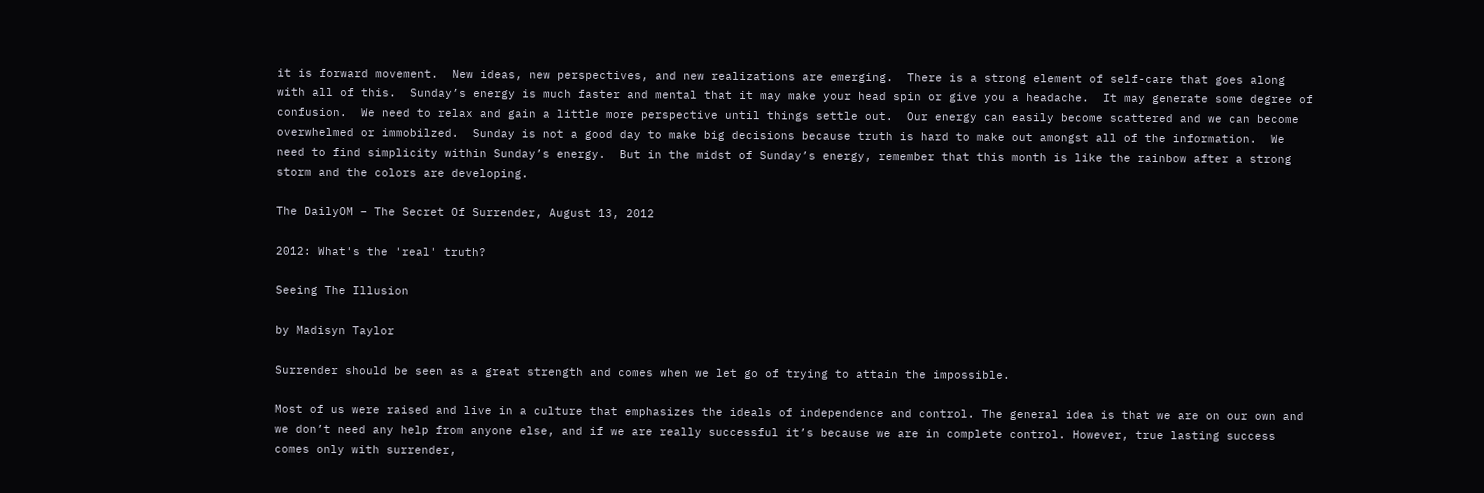it is forward movement.  New ideas, new perspectives, and new realizations are emerging.  There is a strong element of self-care that goes along with all of this.  Sunday’s energy is much faster and mental that it may make your head spin or give you a headache.  It may generate some degree of confusion.  We need to relax and gain a little more perspective until things settle out.  Our energy can easily become scattered and we can become overwhelmed or immobilzed.  Sunday is not a good day to make big decisions because truth is hard to make out amongst all of the information.  We need to find simplicity within Sunday’s energy.  But in the midst of Sunday’s energy, remember that this month is like the rainbow after a strong storm and the colors are developing.

The DailyOM – The Secret Of Surrender, August 13, 2012

2012: What's the 'real' truth?

Seeing The Illusion

by Madisyn Taylor

Surrender should be seen as a great strength and comes when we let go of trying to attain the impossible.

Most of us were raised and live in a culture that emphasizes the ideals of independence and control. The general idea is that we are on our own and we don’t need any help from anyone else, and if we are really successful it’s because we are in complete control. However, true lasting success comes only with surrender,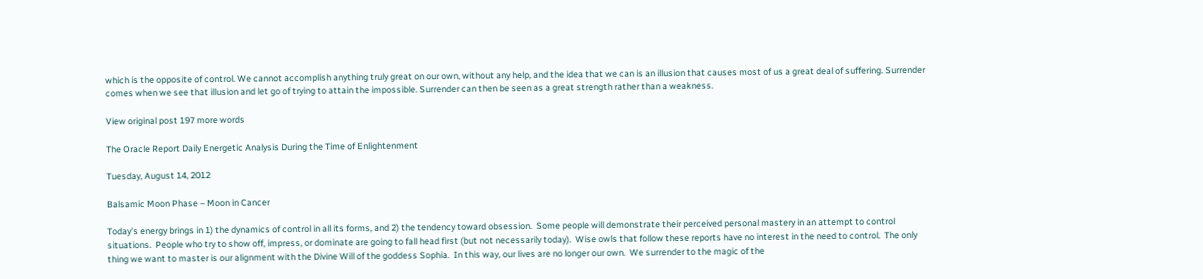which is the opposite of control. We cannot accomplish anything truly great on our own, without any help, and the idea that we can is an illusion that causes most of us a great deal of suffering. Surrender comes when we see that illusion and let go of trying to attain the impossible. Surrender can then be seen as a great strength rather than a weakness.

View original post 197 more words

The Oracle Report Daily Energetic Analysis During the Time of Enlightenment

Tuesday, August 14, 2012

Balsamic Moon Phase – Moon in Cancer

Today’s energy brings in 1) the dynamics of control in all its forms, and 2) the tendency toward obsession.  Some people will demonstrate their perceived personal mastery in an attempt to control situations.  People who try to show off, impress, or dominate are going to fall head first (but not necessarily today).  Wise owls that follow these reports have no interest in the need to control.  The only thing we want to master is our alignment with the Divine Will of the goddess Sophia.  In this way, our lives are no longer our own.  We surrender to the magic of the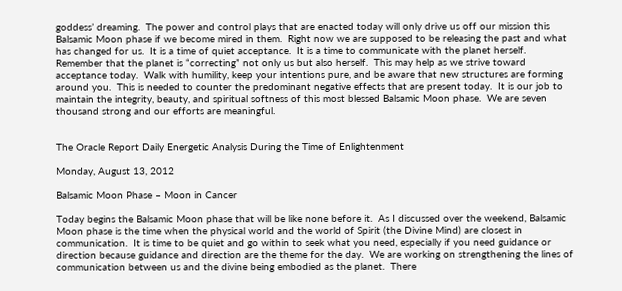goddess’ dreaming.  The power and control plays that are enacted today will only drive us off our mission this Balsamic Moon phase if we become mired in them.  Right now we are supposed to be releasing the past and what has changed for us.  It is a time of quiet acceptance.  It is a time to communicate with the planet herself.  Remember that the planet is “correcting” not only us but also herself.  This may help as we strive toward acceptance today.  Walk with humility, keep your intentions pure, and be aware that new structures are forming around you.  This is needed to counter the predominant negative effects that are present today.  It is our job to maintain the integrity, beauty, and spiritual softness of this most blessed Balsamic Moon phase.  We are seven thousand strong and our efforts are meaningful.


The Oracle Report Daily Energetic Analysis During the Time of Enlightenment

Monday, August 13, 2012

Balsamic Moon Phase – Moon in Cancer

Today begins the Balsamic Moon phase that will be like none before it.  As I discussed over the weekend, Balsamic Moon phase is the time when the physical world and the world of Spirit (the Divine Mind) are closest in communication.  It is time to be quiet and go within to seek what you need, especially if you need guidance or direction because guidance and direction are the theme for the day.  We are working on strengthening the lines of communication between us and the divine being embodied as the planet.  There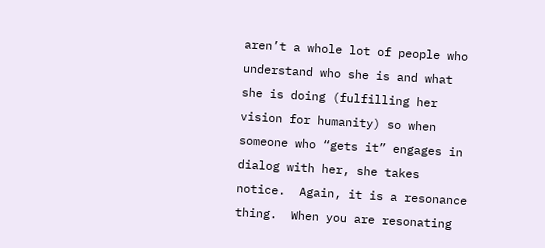aren’t a whole lot of people who understand who she is and what she is doing (fulfilling her vision for humanity) so when someone who “gets it” engages in dialog with her, she takes notice.  Again, it is a resonance thing.  When you are resonating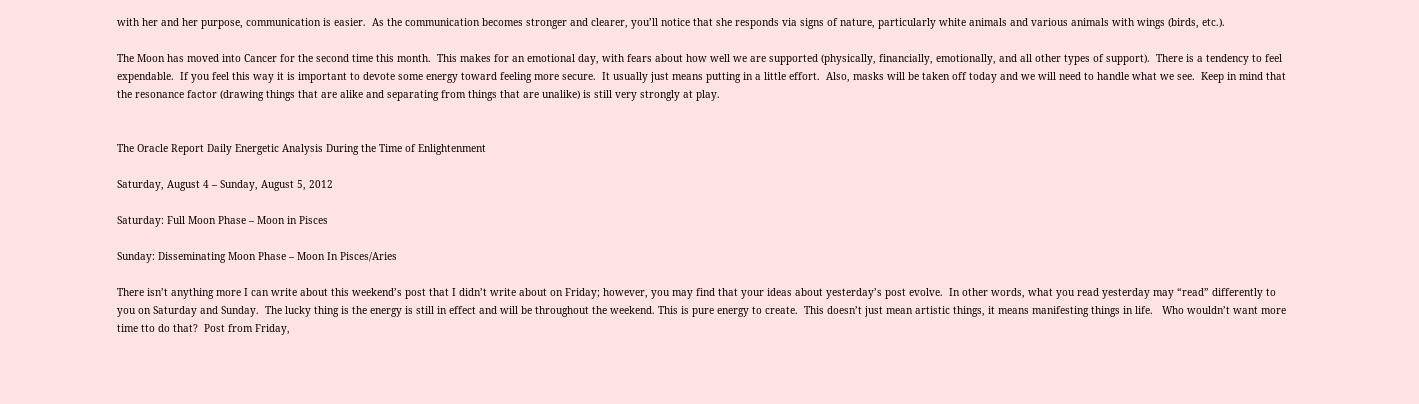with her and her purpose, communication is easier.  As the communication becomes stronger and clearer, you’ll notice that she responds via signs of nature, particularly white animals and various animals with wings (birds, etc.).

The Moon has moved into Cancer for the second time this month.  This makes for an emotional day, with fears about how well we are supported (physically, financially, emotionally, and all other types of support).  There is a tendency to feel expendable.  If you feel this way it is important to devote some energy toward feeling more secure.  It usually just means putting in a little effort.  Also, masks will be taken off today and we will need to handle what we see.  Keep in mind that the resonance factor (drawing things that are alike and separating from things that are unalike) is still very strongly at play.


The Oracle Report Daily Energetic Analysis During the Time of Enlightenment

Saturday, August 4 – Sunday, August 5, 2012

Saturday: Full Moon Phase – Moon in Pisces

Sunday: Disseminating Moon Phase – Moon In Pisces/Aries

There isn’t anything more I can write about this weekend’s post that I didn’t write about on Friday; however, you may find that your ideas about yesterday’s post evolve.  In other words, what you read yesterday may “read” differently to you on Saturday and Sunday.  The lucky thing is the energy is still in effect and will be throughout the weekend. This is pure energy to create.  This doesn’t just mean artistic things, it means manifesting things in life.   Who wouldn’t want more time tto do that?  Post from Friday,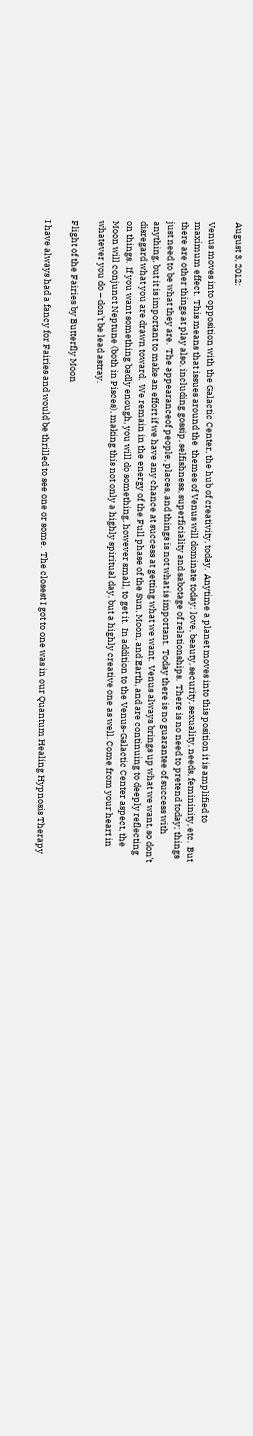August 3, 2012:

Venus moves into opposition with the Galactic Center, the hub of creativity, today.  Anytime a planet moves into this position it is amplified to maximum effect.  This means that issues around the  themes of Venus will dominate today: love, beauty, security, sexuality, needs, femininity, etc.  But there are other things at play also, including gossip, selfishness, superficiality and sabotage of relationships.  There is no need to pretend today; things just need to be what they are.  The appearanceof people, places, and things is not what is important.  Today there is no guarantee of success with anything, but it is important to make an effort if we have any chance at success at getting what we want.  Venus always brings up what we want, so don’t disregard what you are drawn toward.  We remain in the energy of the Full phase of the Sun, Moon, and Earth, and are continuing to deeply reflecting on things.  If you want something badly enough, you will do something, however small, to get it.  In addition to the Venus-Galactic Center aspect, the Moon will conjunct Neptune (both in Pisces), making this not only a highly spiritual day, but a highly creative one as well. Come from your heart in whatever you do – don’t be lead astray.

Flight of the Fairies by Butterfly Moon

I have always had a fancy for Fairies and would be thrilled to see one or some.  The closest I got to one was in our Quantum Healing Hypnosis Therapy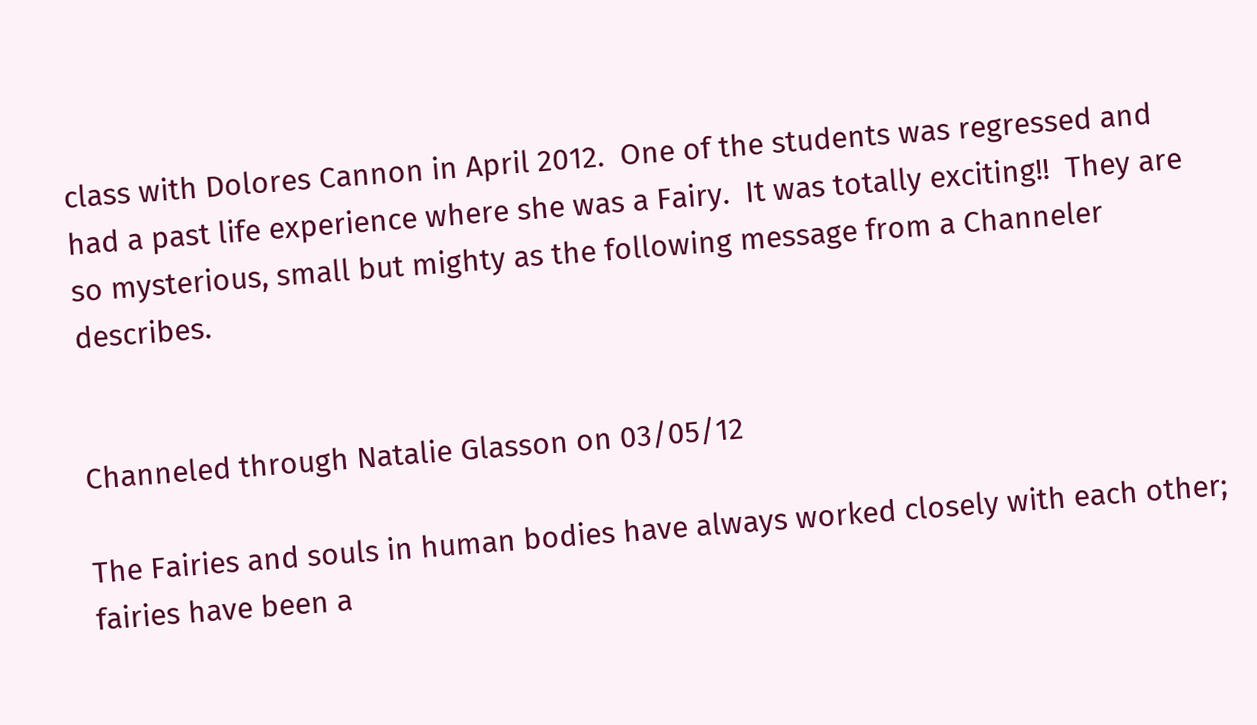class with Dolores Cannon in April 2012.  One of the students was regressed and had a past life experience where she was a Fairy.  It was totally exciting!!  They are so mysterious, small but mighty as the following message from a Channeler describes.


Channeled through Natalie Glasson on 03/05/12

The Fairies and souls in human bodies have always worked closely with each other; fairies have been a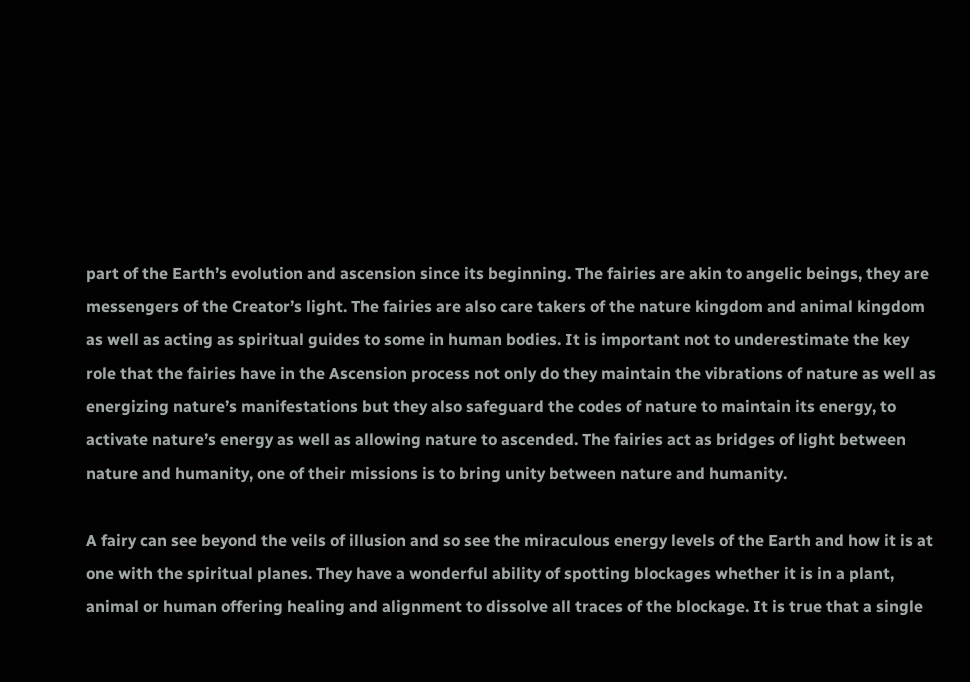part of the Earth’s evolution and ascension since its beginning. The fairies are akin to angelic beings, they are messengers of the Creator’s light. The fairies are also care takers of the nature kingdom and animal kingdom as well as acting as spiritual guides to some in human bodies. It is important not to underestimate the key role that the fairies have in the Ascension process not only do they maintain the vibrations of nature as well as energizing nature’s manifestations but they also safeguard the codes of nature to maintain its energy, to activate nature’s energy as well as allowing nature to ascended. The fairies act as bridges of light between nature and humanity, one of their missions is to bring unity between nature and humanity.

A fairy can see beyond the veils of illusion and so see the miraculous energy levels of the Earth and how it is at one with the spiritual planes. They have a wonderful ability of spotting blockages whether it is in a plant, animal or human offering healing and alignment to dissolve all traces of the blockage. It is true that a single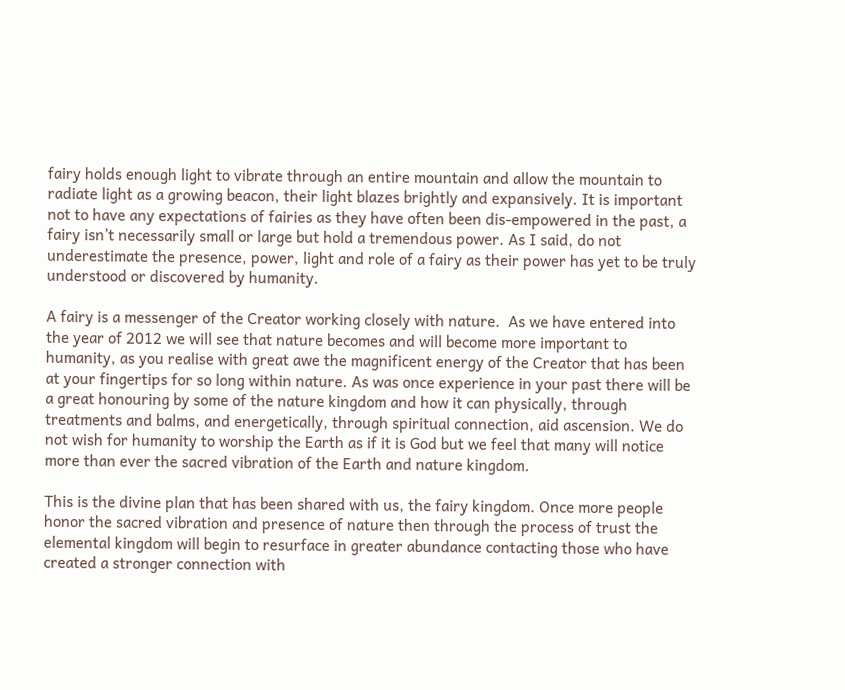fairy holds enough light to vibrate through an entire mountain and allow the mountain to radiate light as a growing beacon, their light blazes brightly and expansively. It is important not to have any expectations of fairies as they have often been dis-empowered in the past, a fairy isn’t necessarily small or large but hold a tremendous power. As I said, do not underestimate the presence, power, light and role of a fairy as their power has yet to be truly understood or discovered by humanity.

A fairy is a messenger of the Creator working closely with nature.  As we have entered into the year of 2012 we will see that nature becomes and will become more important to humanity, as you realise with great awe the magnificent energy of the Creator that has been at your fingertips for so long within nature. As was once experience in your past there will be a great honouring by some of the nature kingdom and how it can physically, through treatments and balms, and energetically, through spiritual connection, aid ascension. We do not wish for humanity to worship the Earth as if it is God but we feel that many will notice more than ever the sacred vibration of the Earth and nature kingdom.

This is the divine plan that has been shared with us, the fairy kingdom. Once more people honor the sacred vibration and presence of nature then through the process of trust the elemental kingdom will begin to resurface in greater abundance contacting those who have created a stronger connection with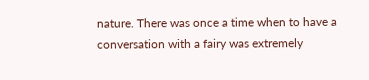nature. There was once a time when to have a conversation with a fairy was extremely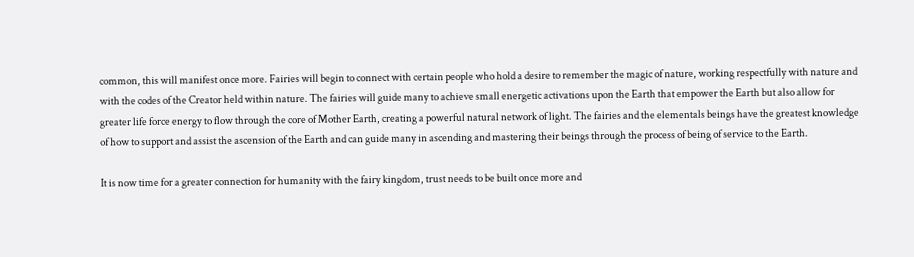common, this will manifest once more. Fairies will begin to connect with certain people who hold a desire to remember the magic of nature, working respectfully with nature and with the codes of the Creator held within nature. The fairies will guide many to achieve small energetic activations upon the Earth that empower the Earth but also allow for greater life force energy to flow through the core of Mother Earth, creating a powerful natural network of light. The fairies and the elementals beings have the greatest knowledge of how to support and assist the ascension of the Earth and can guide many in ascending and mastering their beings through the process of being of service to the Earth.

It is now time for a greater connection for humanity with the fairy kingdom, trust needs to be built once more and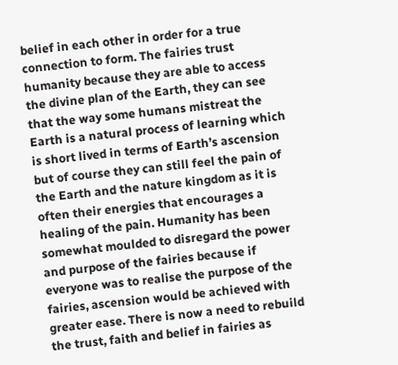belief in each other in order for a true connection to form. The fairies trust humanity because they are able to access the divine plan of the Earth, they can see that the way some humans mistreat the Earth is a natural process of learning which is short lived in terms of Earth’s ascension but of course they can still feel the pain of the Earth and the nature kingdom as it is often their energies that encourages a healing of the pain. Humanity has been somewhat moulded to disregard the power and purpose of the fairies because if everyone was to realise the purpose of the fairies, ascension would be achieved with greater ease. There is now a need to rebuild the trust, faith and belief in fairies as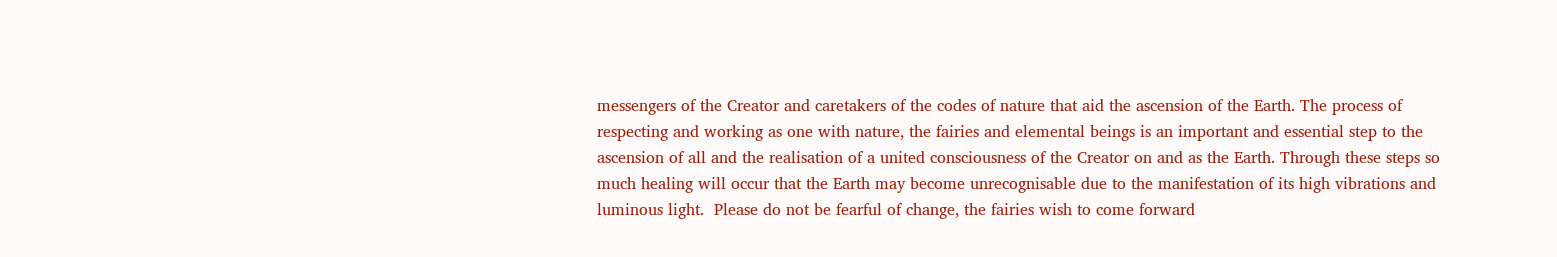messengers of the Creator and caretakers of the codes of nature that aid the ascension of the Earth. The process of respecting and working as one with nature, the fairies and elemental beings is an important and essential step to the ascension of all and the realisation of a united consciousness of the Creator on and as the Earth. Through these steps so much healing will occur that the Earth may become unrecognisable due to the manifestation of its high vibrations and luminous light.  Please do not be fearful of change, the fairies wish to come forward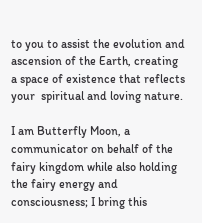to you to assist the evolution and ascension of the Earth, creating a space of existence that reflects your  spiritual and loving nature.

I am Butterfly Moon, a communicator on behalf of the fairy kingdom while also holding the fairy energy and consciousness; I bring this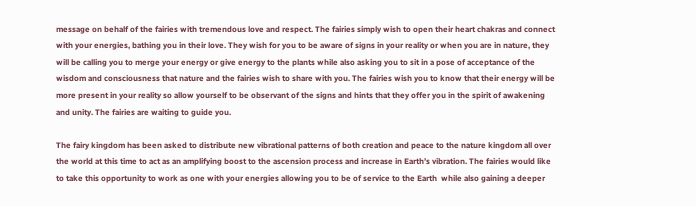message on behalf of the fairies with tremendous love and respect. The fairies simply wish to open their heart chakras and connect with your energies, bathing you in their love. They wish for you to be aware of signs in your reality or when you are in nature, they will be calling you to merge your energy or give energy to the plants while also asking you to sit in a pose of acceptance of the wisdom and consciousness that nature and the fairies wish to share with you. The fairies wish you to know that their energy will be more present in your reality so allow yourself to be observant of the signs and hints that they offer you in the spirit of awakening and unity. The fairies are waiting to guide you.

The fairy kingdom has been asked to distribute new vibrational patterns of both creation and peace to the nature kingdom all over the world at this time to act as an amplifying boost to the ascension process and increase in Earth’s vibration. The fairies would like to take this opportunity to work as one with your energies allowing you to be of service to the Earth  while also gaining a deeper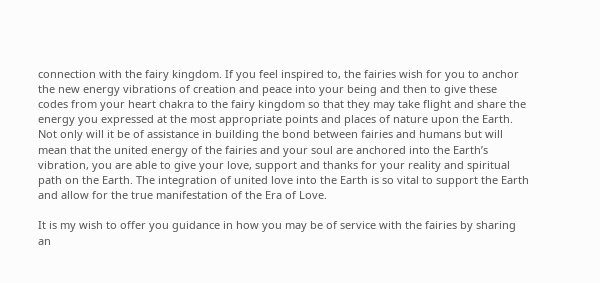connection with the fairy kingdom. If you feel inspired to, the fairies wish for you to anchor the new energy vibrations of creation and peace into your being and then to give these codes from your heart chakra to the fairy kingdom so that they may take flight and share the energy you expressed at the most appropriate points and places of nature upon the Earth. Not only will it be of assistance in building the bond between fairies and humans but will mean that the united energy of the fairies and your soul are anchored into the Earth’s vibration, you are able to give your love, support and thanks for your reality and spiritual path on the Earth. The integration of united love into the Earth is so vital to support the Earth and allow for the true manifestation of the Era of Love.

It is my wish to offer you guidance in how you may be of service with the fairies by sharing an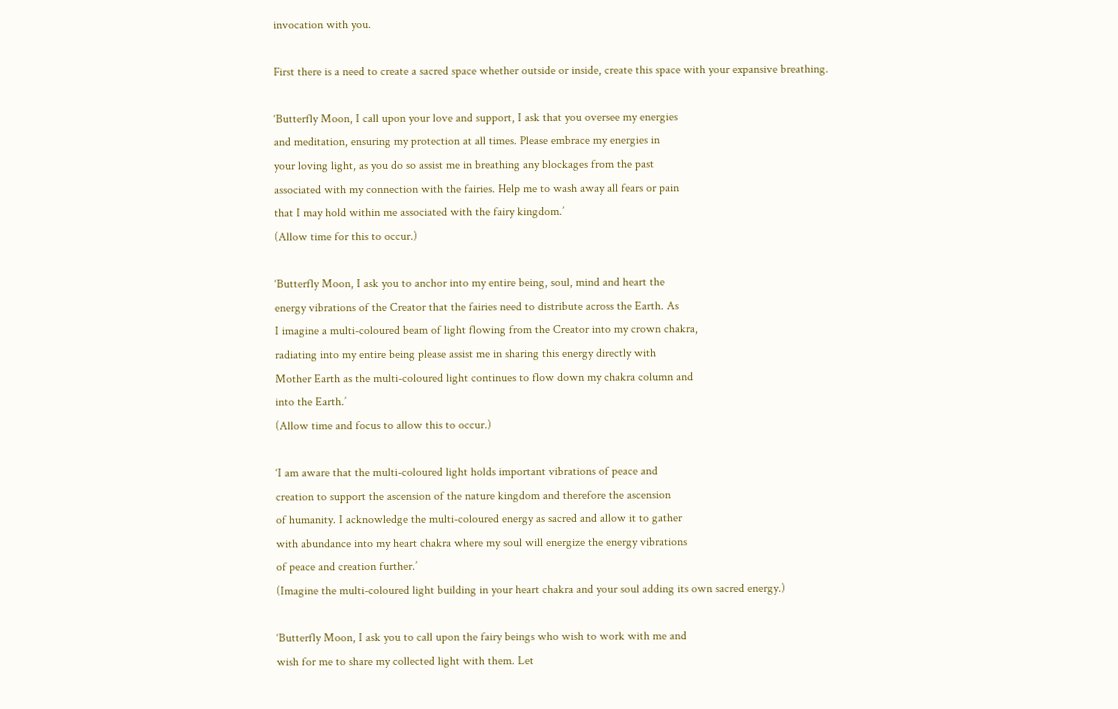invocation with you.

First there is a need to create a sacred space whether outside or inside, create this space with your expansive breathing.

‘Butterfly Moon, I call upon your love and support, I ask that you oversee my energies
and meditation, ensuring my protection at all times. Please embrace my energies in
your loving light, as you do so assist me in breathing any blockages from the past
associated with my connection with the fairies. Help me to wash away all fears or pain
that I may hold within me associated with the fairy kingdom.’
(Allow time for this to occur.)

‘Butterfly Moon, I ask you to anchor into my entire being, soul, mind and heart the
energy vibrations of the Creator that the fairies need to distribute across the Earth. As
I imagine a multi-coloured beam of light flowing from the Creator into my crown chakra,
radiating into my entire being please assist me in sharing this energy directly with
Mother Earth as the multi-coloured light continues to flow down my chakra column and
into the Earth.’
(Allow time and focus to allow this to occur.)

‘I am aware that the multi-coloured light holds important vibrations of peace and
creation to support the ascension of the nature kingdom and therefore the ascension
of humanity. I acknowledge the multi-coloured energy as sacred and allow it to gather
with abundance into my heart chakra where my soul will energize the energy vibrations
of peace and creation further.’
(Imagine the multi-coloured light building in your heart chakra and your soul adding its own sacred energy.)

‘Butterfly Moon, I ask you to call upon the fairy beings who wish to work with me and
wish for me to share my collected light with them. Let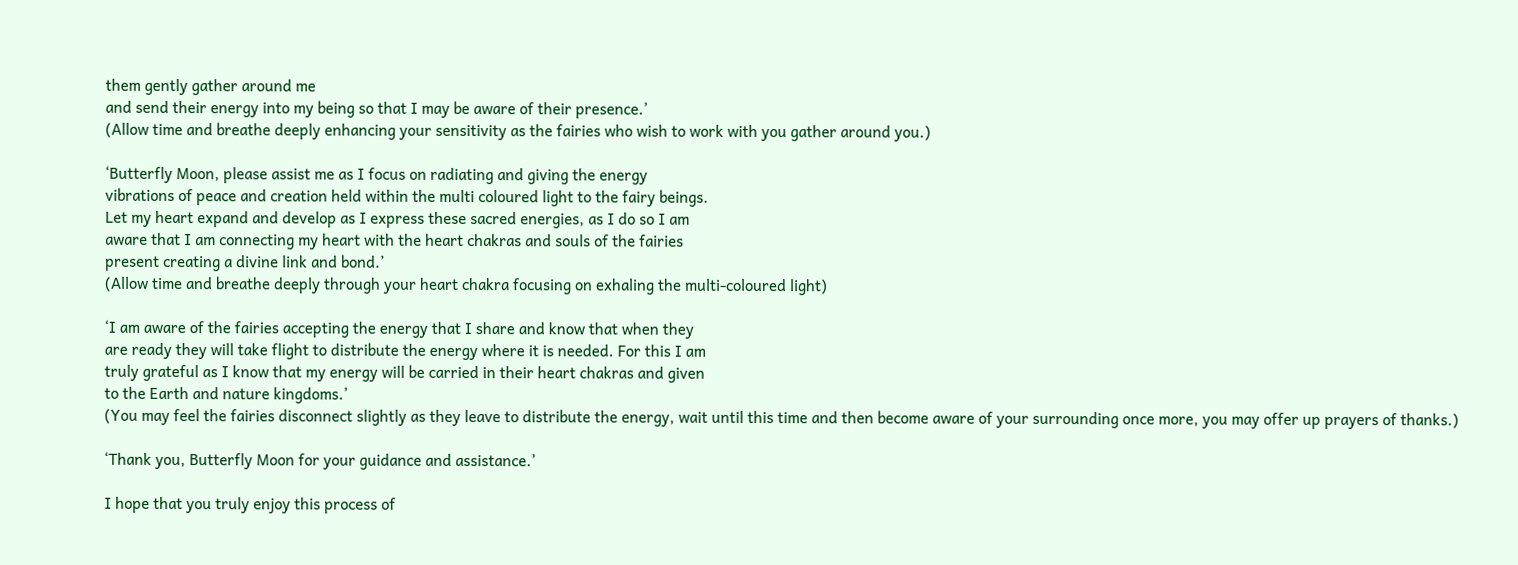them gently gather around me
and send their energy into my being so that I may be aware of their presence.’
(Allow time and breathe deeply enhancing your sensitivity as the fairies who wish to work with you gather around you.)

‘Butterfly Moon, please assist me as I focus on radiating and giving the energy
vibrations of peace and creation held within the multi coloured light to the fairy beings.
Let my heart expand and develop as I express these sacred energies, as I do so I am
aware that I am connecting my heart with the heart chakras and souls of the fairies
present creating a divine link and bond.’
(Allow time and breathe deeply through your heart chakra focusing on exhaling the multi-coloured light)

‘I am aware of the fairies accepting the energy that I share and know that when they
are ready they will take flight to distribute the energy where it is needed. For this I am
truly grateful as I know that my energy will be carried in their heart chakras and given
to the Earth and nature kingdoms.’
(You may feel the fairies disconnect slightly as they leave to distribute the energy, wait until this time and then become aware of your surrounding once more, you may offer up prayers of thanks.)

‘Thank you, Butterfly Moon for your guidance and assistance.’

I hope that you truly enjoy this process of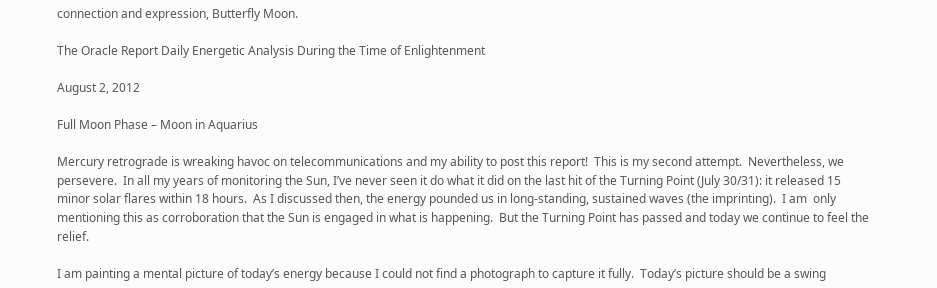connection and expression, Butterfly Moon.

The Oracle Report Daily Energetic Analysis During the Time of Enlightenment

August 2, 2012

Full Moon Phase – Moon in Aquarius

Mercury retrograde is wreaking havoc on telecommunications and my ability to post this report!  This is my second attempt.  Nevertheless, we persevere.  In all my years of monitoring the Sun, I’ve never seen it do what it did on the last hit of the Turning Point (July 30/31): it released 15 minor solar flares within 18 hours.  As I discussed then, the energy pounded us in long-standing, sustained waves (the imprinting).  I am  only mentioning this as corroboration that the Sun is engaged in what is happening.  But the Turning Point has passed and today we continue to feel the relief.

I am painting a mental picture of today’s energy because I could not find a photograph to capture it fully.  Today’s picture should be a swing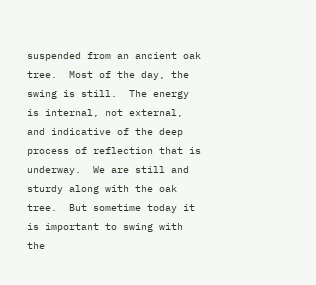suspended from an ancient oak tree.  Most of the day, the swing is still.  The energy is internal, not external, and indicative of the deep process of reflection that is underway.  We are still and sturdy along with the oak tree.  But sometime today it is important to swing with the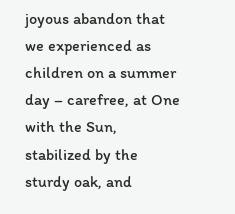joyous abandon that we experienced as children on a summer day – carefree, at One with the Sun, stabilized by the sturdy oak, and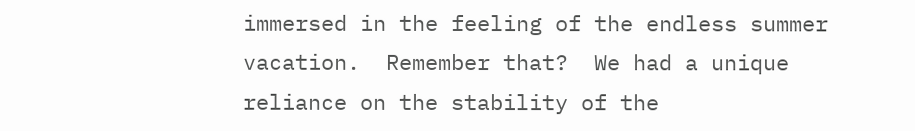immersed in the feeling of the endless summer vacation.  Remember that?  We had a unique reliance on the stability of the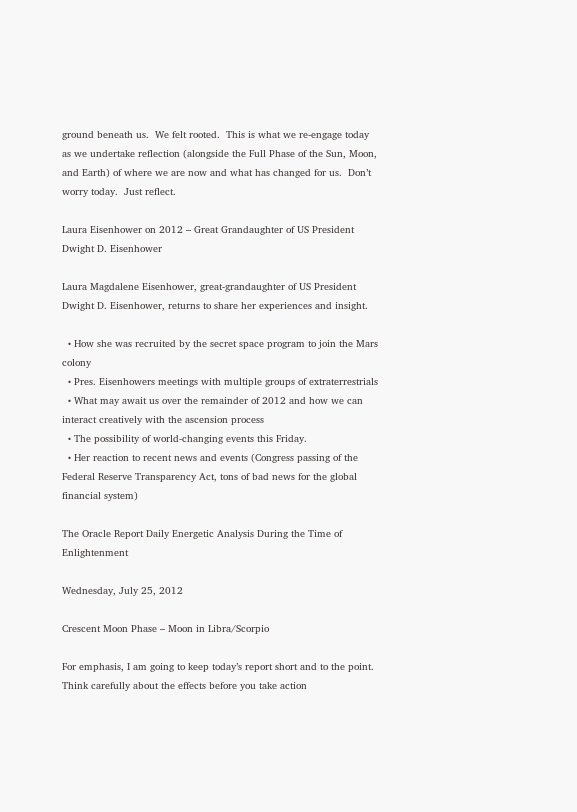ground beneath us.  We felt rooted.  This is what we re-engage today as we undertake reflection (alongside the Full Phase of the Sun, Moon, and Earth) of where we are now and what has changed for us.  Don’t worry today.  Just reflect.

Laura Eisenhower on 2012 – Great Grandaughter of US President Dwight D. Eisenhower

Laura Magdalene Eisenhower, great-grandaughter of US President Dwight D. Eisenhower, returns to share her experiences and insight.

  • How she was recruited by the secret space program to join the Mars colony
  • Pres. Eisenhowers meetings with multiple groups of extraterrestrials
  • What may await us over the remainder of 2012 and how we can interact creatively with the ascension process
  • The possibility of world-changing events this Friday.
  • Her reaction to recent news and events (Congress passing of the Federal Reserve Transparency Act, tons of bad news for the global financial system)

The Oracle Report Daily Energetic Analysis During the Time of Enlightenment

Wednesday, July 25, 2012

Crescent Moon Phase – Moon in Libra/Scorpio

For emphasis, I am going to keep today’s report short and to the point.  Think carefully about the effects before you take action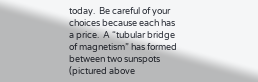today.  Be careful of your choices because each has a price.  A “tubular bridge of magnetism” has formed between two sunspots (pictured above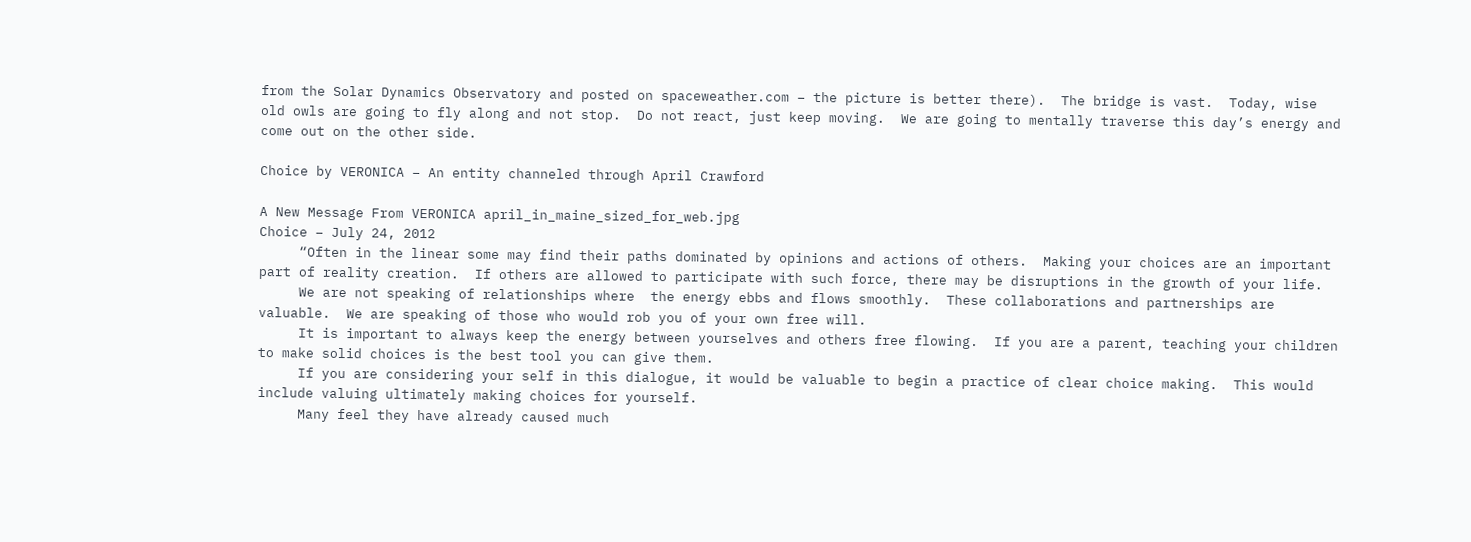from the Solar Dynamics Observatory and posted on spaceweather.com – the picture is better there).  The bridge is vast.  Today, wise old owls are going to fly along and not stop.  Do not react, just keep moving.  We are going to mentally traverse this day’s energy and come out on the other side.

Choice by VERONICA – An entity channeled through April Crawford

A New Message From VERONICA april_in_maine_sized_for_web.jpg
Choice – July 24, 2012
     “Often in the linear some may find their paths dominated by opinions and actions of others.  Making your choices are an important part of reality creation.  If others are allowed to participate with such force, there may be disruptions in the growth of your life.
     We are not speaking of relationships where  the energy ebbs and flows smoothly.  These collaborations and partnerships are valuable.  We are speaking of those who would rob you of your own free will.
     It is important to always keep the energy between yourselves and others free flowing.  If you are a parent, teaching your children to make solid choices is the best tool you can give them.
     If you are considering your self in this dialogue, it would be valuable to begin a practice of clear choice making.  This would include valuing ultimately making choices for yourself.
     Many feel they have already caused much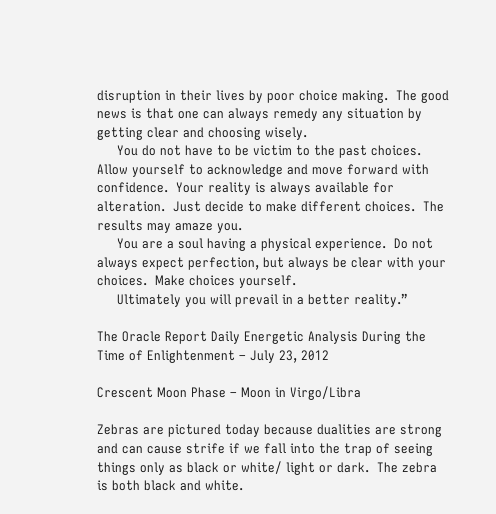disruption in their lives by poor choice making.  The good news is that one can always remedy any situation by getting clear and choosing wisely.
     You do not have to be victim to the past choices.  Allow yourself to acknowledge and move forward with confidence.  Your reality is always available for alteration.  Just decide to make different choices.  The results may amaze you.
     You are a soul having a physical experience.  Do not always expect perfection, but always be clear with your choices.  Make choices yourself.
     Ultimately you will prevail in a better reality.”

The Oracle Report Daily Energetic Analysis During the Time of Enlightenment – July 23, 2012

Crescent Moon Phase – Moon in Virgo/Libra

Zebras are pictured today because dualities are strong and can cause strife if we fall into the trap of seeing things only as black or white/ light or dark.  The zebra is both black and white.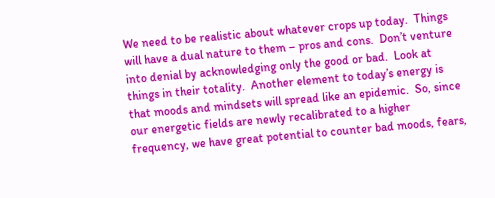We need to be realistic about whatever crops up today.  Things will have a dual nature to them – pros and cons.  Don’t venture into denial by acknowledging only the good or bad.  Look at things in their totality.  Another element to today’s energy is that moods and mindsets will spread like an epidemic.  So, since our energetic fields are newly recalibrated to a higher frequency, we have great potential to counter bad moods, fears,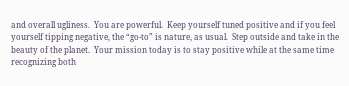and overall ugliness.  You are powerful.  Keep yourself tuned positive and if you feel yourself tipping negative, the “go-to” is nature, as usual.  Step outside and take in the beauty of the planet.  Your mission today is to stay positive while at the same time recognizing both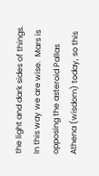the light and dark sides of things.  In this way we are wise.  Mars is opposing the asteroid Pallas Athena (wisdom) today, so this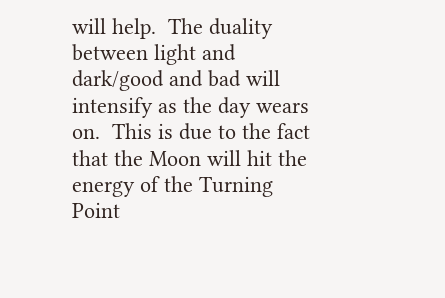will help.  The duality between light and dark/good and bad will intensify as the day wears on.  This is due to the fact that the Moon will hit the energy of the Turning Point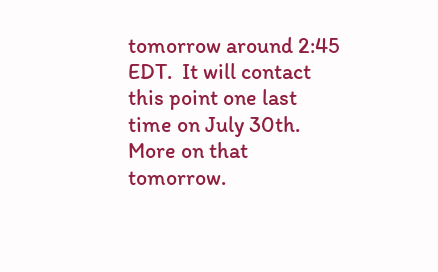tomorrow around 2:45 EDT.  It will contact this point one last time on July 30th.  More on that tomorrow.